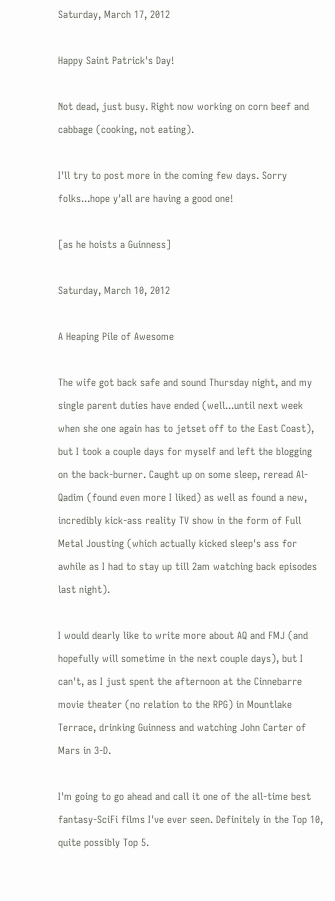Saturday, March 17, 2012

Happy Saint Patrick's Day!

Not dead, just busy. Right now working on corn beef and cabbage (cooking, not eating).

I'll try to post more in the coming few days. Sorry folks...hope y'all are having a good one!

[as he hoists a Guinness]

Saturday, March 10, 2012

A Heaping Pile of Awesome

The wife got back safe and sound Thursday night, and my single parent duties have ended (well...until next week when she one again has to jetset off to the East Coast), but I took a couple days for myself and left the blogging on the back-burner. Caught up on some sleep, reread Al-Qadim (found even more I liked) as well as found a new, incredibly kick-ass reality TV show in the form of Full Metal Jousting (which actually kicked sleep's ass for awhile as I had to stay up till 2am watching back episodes last night).

I would dearly like to write more about AQ and FMJ (and hopefully will sometime in the next couple days), but I can't, as I just spent the afternoon at the Cinnebarre movie theater (no relation to the RPG) in Mountlake Terrace, drinking Guinness and watching John Carter of Mars in 3-D.

I'm going to go ahead and call it one of the all-time best fantasy-SciFi films I've ever seen. Definitely in the Top 10, quite possibly Top 5.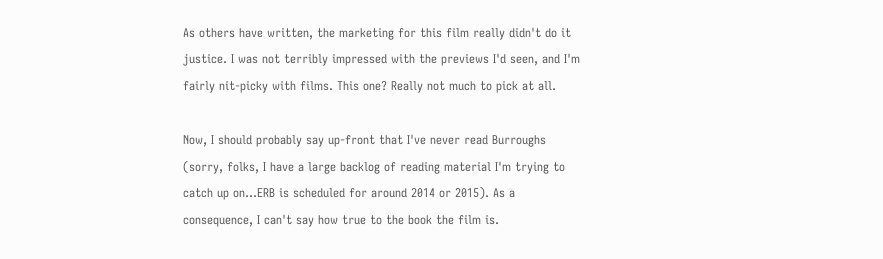As others have written, the marketing for this film really didn't do it justice. I was not terribly impressed with the previews I'd seen, and I'm fairly nit-picky with films. This one? Really not much to pick at all.

Now, I should probably say up-front that I've never read Burroughs (sorry, folks, I have a large backlog of reading material I'm trying to catch up on...ERB is scheduled for around 2014 or 2015). As a consequence, I can't say how true to the book the film is.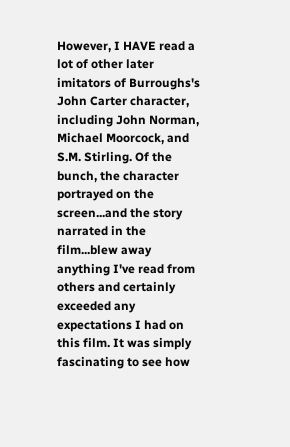However, I HAVE read a lot of other later imitators of Burroughs's John Carter character, including John Norman, Michael Moorcock, and S.M. Stirling. Of the bunch, the character portrayed on the screen...and the story narrated in the film...blew away anything I've read from others and certainly exceeded any expectations I had on this film. It was simply fascinating to see how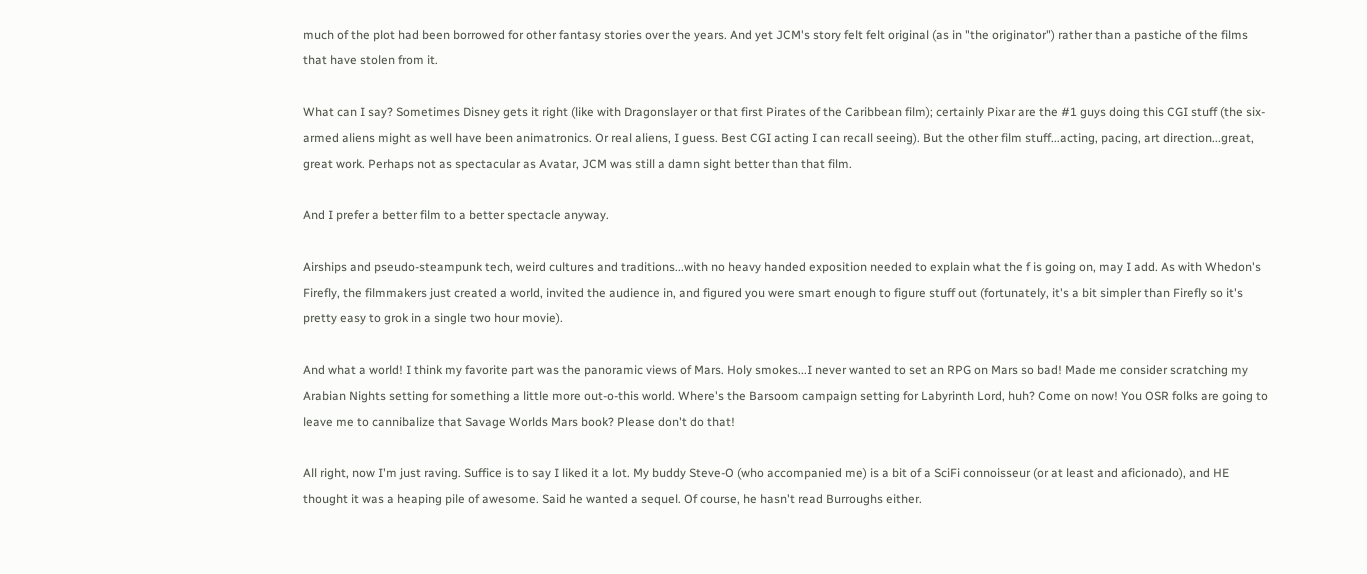much of the plot had been borrowed for other fantasy stories over the years. And yet JCM's story felt felt original (as in "the originator") rather than a pastiche of the films that have stolen from it.

What can I say? Sometimes Disney gets it right (like with Dragonslayer or that first Pirates of the Caribbean film); certainly Pixar are the #1 guys doing this CGI stuff (the six-armed aliens might as well have been animatronics. Or real aliens, I guess. Best CGI acting I can recall seeing). But the other film stuff...acting, pacing, art direction...great, great work. Perhaps not as spectacular as Avatar, JCM was still a damn sight better than that film.

And I prefer a better film to a better spectacle anyway.

Airships and pseudo-steampunk tech, weird cultures and traditions...with no heavy handed exposition needed to explain what the f is going on, may I add. As with Whedon's Firefly, the filmmakers just created a world, invited the audience in, and figured you were smart enough to figure stuff out (fortunately, it's a bit simpler than Firefly so it's pretty easy to grok in a single two hour movie).

And what a world! I think my favorite part was the panoramic views of Mars. Holy smokes...I never wanted to set an RPG on Mars so bad! Made me consider scratching my Arabian Nights setting for something a little more out-o-this world. Where's the Barsoom campaign setting for Labyrinth Lord, huh? Come on now! You OSR folks are going to leave me to cannibalize that Savage Worlds Mars book? Please don't do that!

All right, now I'm just raving. Suffice is to say I liked it a lot. My buddy Steve-O (who accompanied me) is a bit of a SciFi connoisseur (or at least and aficionado), and HE thought it was a heaping pile of awesome. Said he wanted a sequel. Of course, he hasn't read Burroughs either.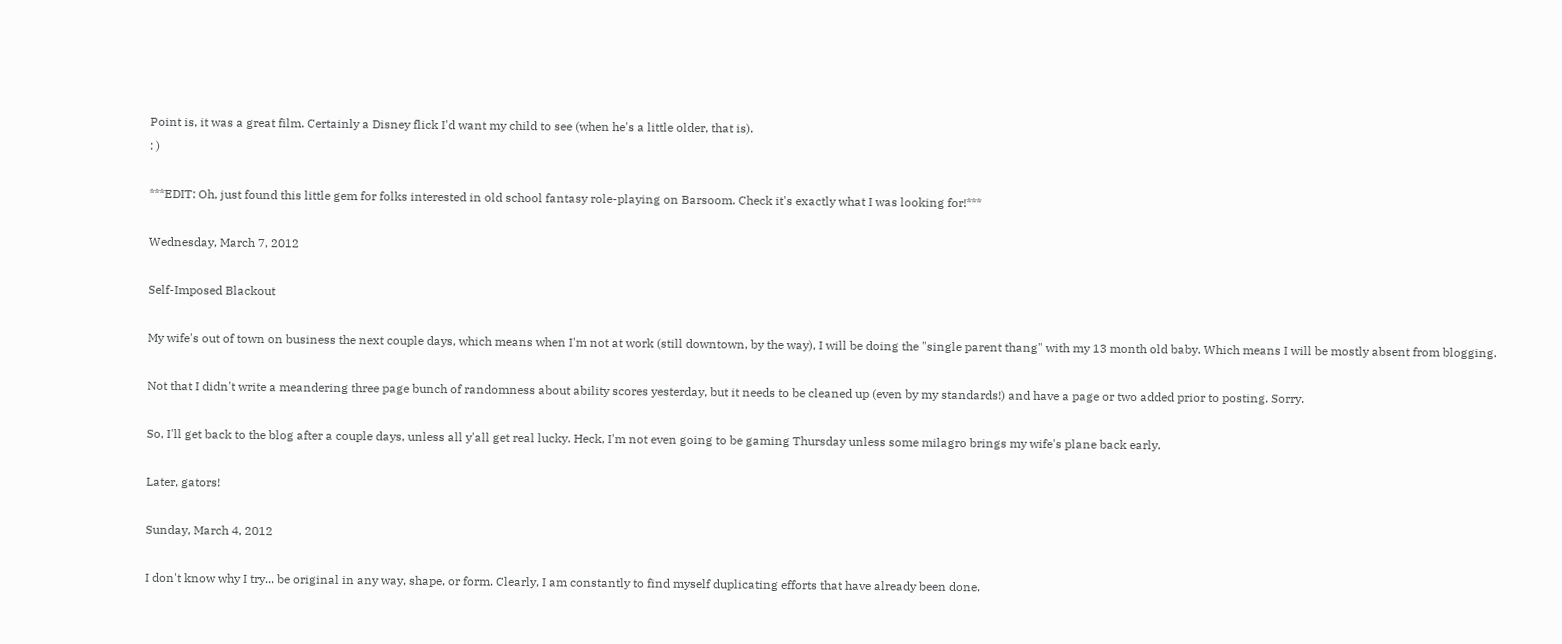Point is, it was a great film. Certainly a Disney flick I'd want my child to see (when he's a little older, that is).
: )

***EDIT: Oh, just found this little gem for folks interested in old school fantasy role-playing on Barsoom. Check it's exactly what I was looking for!***

Wednesday, March 7, 2012

Self-Imposed Blackout

My wife's out of town on business the next couple days, which means when I'm not at work (still downtown, by the way), I will be doing the "single parent thang" with my 13 month old baby. Which means I will be mostly absent from blogging.

Not that I didn't write a meandering three page bunch of randomness about ability scores yesterday, but it needs to be cleaned up (even by my standards!) and have a page or two added prior to posting. Sorry.

So, I'll get back to the blog after a couple days, unless all y'all get real lucky. Heck, I'm not even going to be gaming Thursday unless some milagro brings my wife's plane back early.

Later, gators!

Sunday, March 4, 2012

I don't know why I try... be original in any way, shape, or form. Clearly, I am constantly to find myself duplicating efforts that have already been done.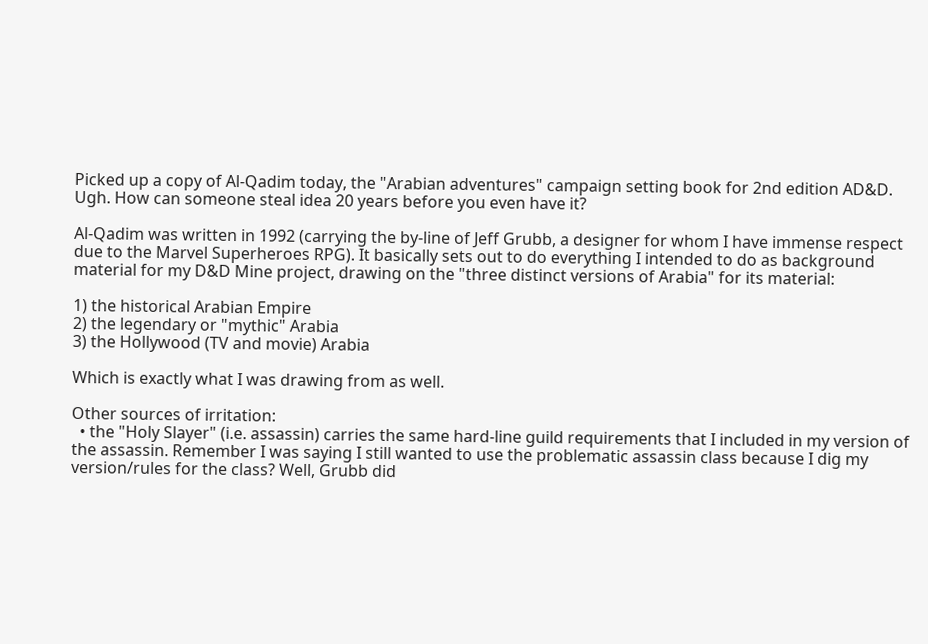Picked up a copy of Al-Qadim today, the "Arabian adventures" campaign setting book for 2nd edition AD&D. Ugh. How can someone steal idea 20 years before you even have it?

Al-Qadim was written in 1992 (carrying the by-line of Jeff Grubb, a designer for whom I have immense respect due to the Marvel Superheroes RPG). It basically sets out to do everything I intended to do as background material for my D&D Mine project, drawing on the "three distinct versions of Arabia" for its material:

1) the historical Arabian Empire
2) the legendary or "mythic" Arabia
3) the Hollywood (TV and movie) Arabia

Which is exactly what I was drawing from as well.

Other sources of irritation:
  • the "Holy Slayer" (i.e. assassin) carries the same hard-line guild requirements that I included in my version of the assassin. Remember I was saying I still wanted to use the problematic assassin class because I dig my version/rules for the class? Well, Grubb did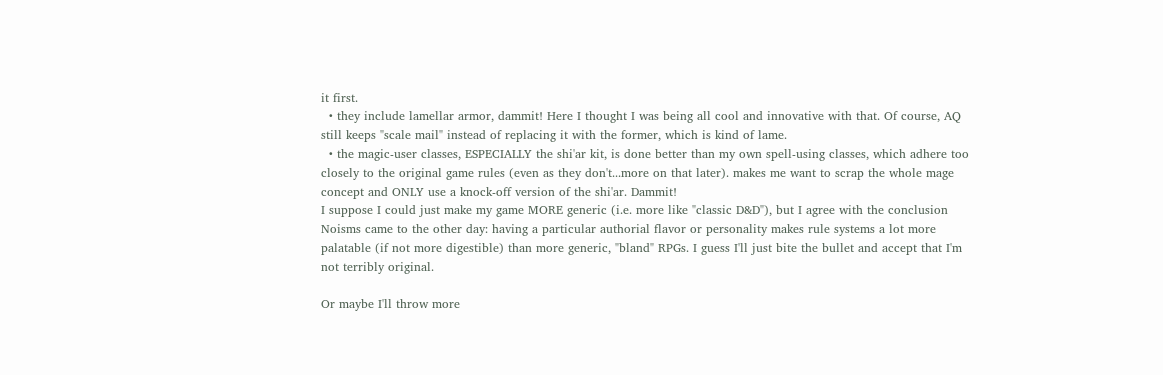it first.
  • they include lamellar armor, dammit! Here I thought I was being all cool and innovative with that. Of course, AQ still keeps "scale mail" instead of replacing it with the former, which is kind of lame.
  • the magic-user classes, ESPECIALLY the shi'ar kit, is done better than my own spell-using classes, which adhere too closely to the original game rules (even as they don't...more on that later). makes me want to scrap the whole mage concept and ONLY use a knock-off version of the shi'ar. Dammit!
I suppose I could just make my game MORE generic (i.e. more like "classic D&D"), but I agree with the conclusion Noisms came to the other day: having a particular authorial flavor or personality makes rule systems a lot more palatable (if not more digestible) than more generic, "bland" RPGs. I guess I'll just bite the bullet and accept that I'm not terribly original.

Or maybe I'll throw more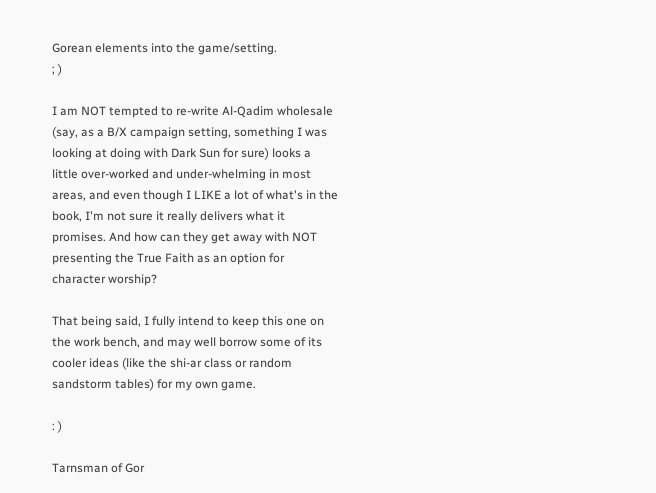Gorean elements into the game/setting.
; )

I am NOT tempted to re-write Al-Qadim wholesale (say, as a B/X campaign setting, something I was looking at doing with Dark Sun for sure) looks a little over-worked and under-whelming in most areas, and even though I LIKE a lot of what's in the book, I'm not sure it really delivers what it promises. And how can they get away with NOT presenting the True Faith as an option for character worship?

That being said, I fully intend to keep this one on the work bench, and may well borrow some of its cooler ideas (like the shi-ar class or random sandstorm tables) for my own game.

: )

Tarnsman of Gor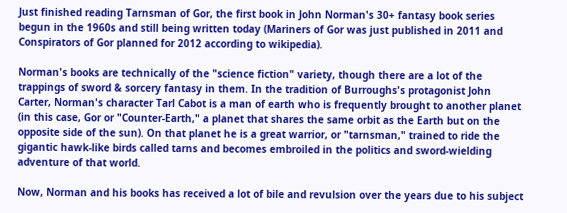Just finished reading Tarnsman of Gor, the first book in John Norman's 30+ fantasy book series begun in the 1960s and still being written today (Mariners of Gor was just published in 2011 and Conspirators of Gor planned for 2012 according to wikipedia).

Norman's books are technically of the "science fiction" variety, though there are a lot of the trappings of sword & sorcery fantasy in them. In the tradition of Burroughs's protagonist John Carter, Norman's character Tarl Cabot is a man of earth who is frequently brought to another planet (in this case, Gor or "Counter-Earth," a planet that shares the same orbit as the Earth but on the opposite side of the sun). On that planet he is a great warrior, or "tarnsman," trained to ride the gigantic hawk-like birds called tarns and becomes embroiled in the politics and sword-wielding adventure of that world.

Now, Norman and his books has received a lot of bile and revulsion over the years due to his subject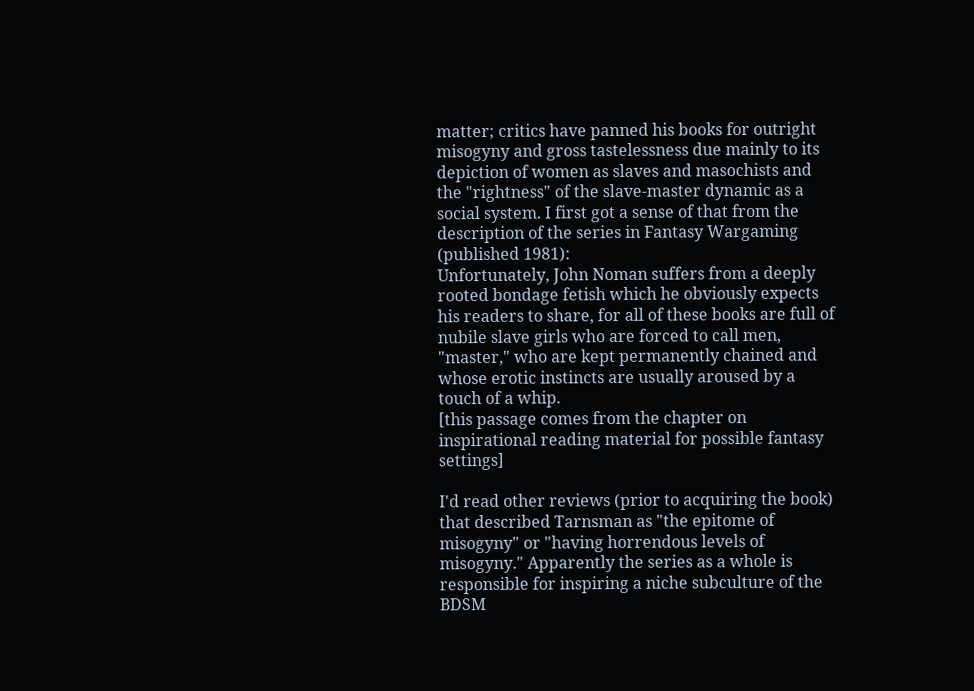matter; critics have panned his books for outright misogyny and gross tastelessness due mainly to its depiction of women as slaves and masochists and the "rightness" of the slave-master dynamic as a social system. I first got a sense of that from the description of the series in Fantasy Wargaming (published 1981):
Unfortunately, John Noman suffers from a deeply rooted bondage fetish which he obviously expects his readers to share, for all of these books are full of nubile slave girls who are forced to call men, "master," who are kept permanently chained and whose erotic instincts are usually aroused by a touch of a whip.
[this passage comes from the chapter on inspirational reading material for possible fantasy settings]

I'd read other reviews (prior to acquiring the book) that described Tarnsman as "the epitome of misogyny" or "having horrendous levels of misogyny." Apparently the series as a whole is responsible for inspiring a niche subculture of the BDSM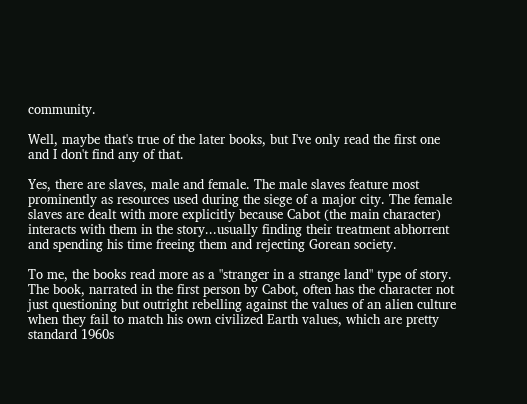community.

Well, maybe that's true of the later books, but I've only read the first one and I don't find any of that.

Yes, there are slaves, male and female. The male slaves feature most prominently as resources used during the siege of a major city. The female slaves are dealt with more explicitly because Cabot (the main character) interacts with them in the story...usually finding their treatment abhorrent and spending his time freeing them and rejecting Gorean society.

To me, the books read more as a "stranger in a strange land" type of story. The book, narrated in the first person by Cabot, often has the character not just questioning but outright rebelling against the values of an alien culture when they fail to match his own civilized Earth values, which are pretty standard 1960s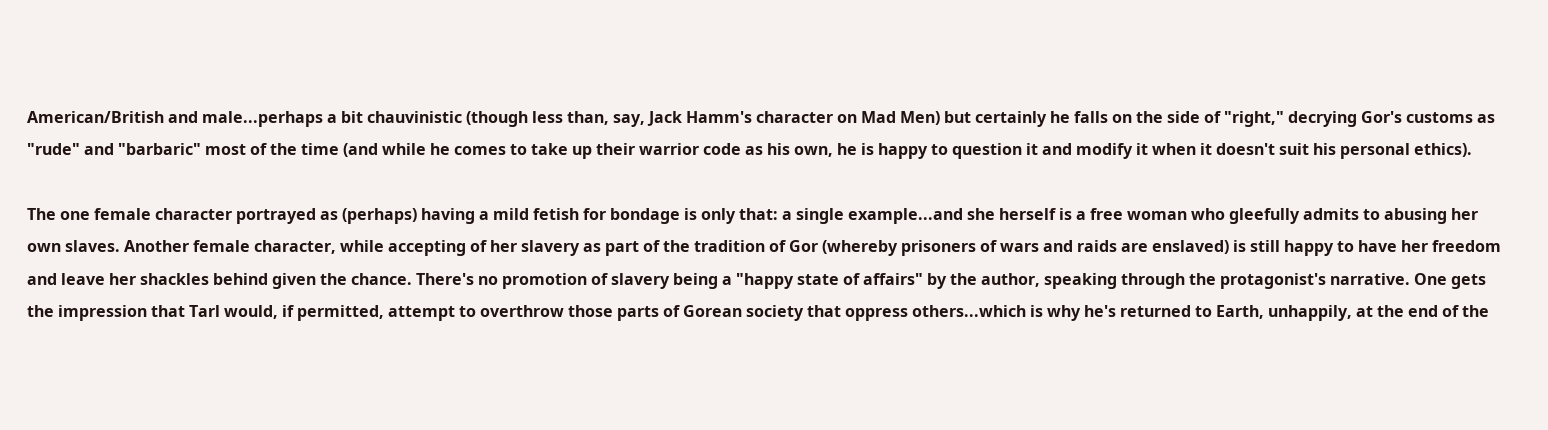American/British and male...perhaps a bit chauvinistic (though less than, say, Jack Hamm's character on Mad Men) but certainly he falls on the side of "right," decrying Gor's customs as "rude" and "barbaric" most of the time (and while he comes to take up their warrior code as his own, he is happy to question it and modify it when it doesn't suit his personal ethics).

The one female character portrayed as (perhaps) having a mild fetish for bondage is only that: a single example...and she herself is a free woman who gleefully admits to abusing her own slaves. Another female character, while accepting of her slavery as part of the tradition of Gor (whereby prisoners of wars and raids are enslaved) is still happy to have her freedom and leave her shackles behind given the chance. There's no promotion of slavery being a "happy state of affairs" by the author, speaking through the protagonist's narrative. One gets the impression that Tarl would, if permitted, attempt to overthrow those parts of Gorean society that oppress others...which is why he's returned to Earth, unhappily, at the end of the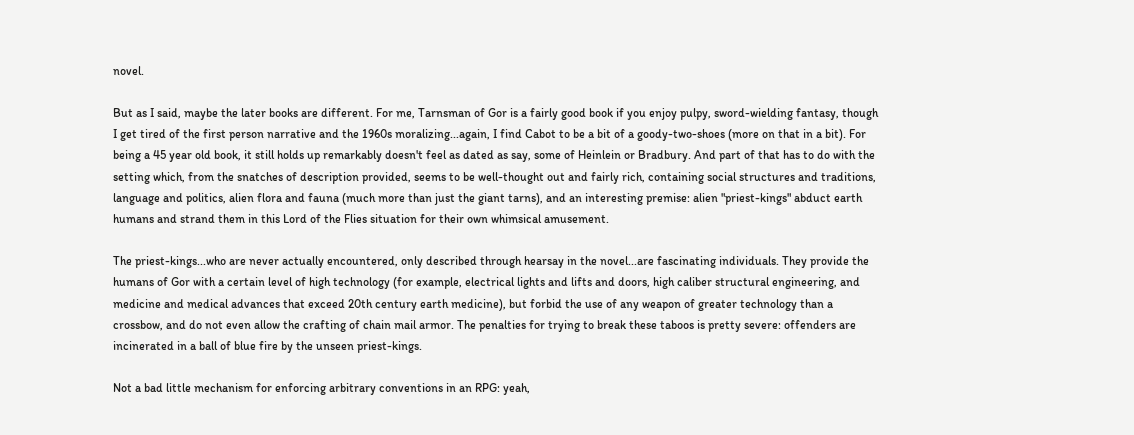novel.

But as I said, maybe the later books are different. For me, Tarnsman of Gor is a fairly good book if you enjoy pulpy, sword-wielding fantasy, though I get tired of the first person narrative and the 1960s moralizing...again, I find Cabot to be a bit of a goody-two-shoes (more on that in a bit). For being a 45 year old book, it still holds up remarkably doesn't feel as dated as say, some of Heinlein or Bradbury. And part of that has to do with the setting which, from the snatches of description provided, seems to be well-thought out and fairly rich, containing social structures and traditions, language and politics, alien flora and fauna (much more than just the giant tarns), and an interesting premise: alien "priest-kings" abduct earth humans and strand them in this Lord of the Flies situation for their own whimsical amusement.

The priest-kings...who are never actually encountered, only described through hearsay in the novel...are fascinating individuals. They provide the humans of Gor with a certain level of high technology (for example, electrical lights and lifts and doors, high caliber structural engineering, and medicine and medical advances that exceed 20th century earth medicine), but forbid the use of any weapon of greater technology than a crossbow, and do not even allow the crafting of chain mail armor. The penalties for trying to break these taboos is pretty severe: offenders are incinerated in a ball of blue fire by the unseen priest-kings.

Not a bad little mechanism for enforcing arbitrary conventions in an RPG: yeah,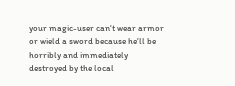your magic-user can't wear armor or wield a sword because he'll be horribly and immediately destroyed by the local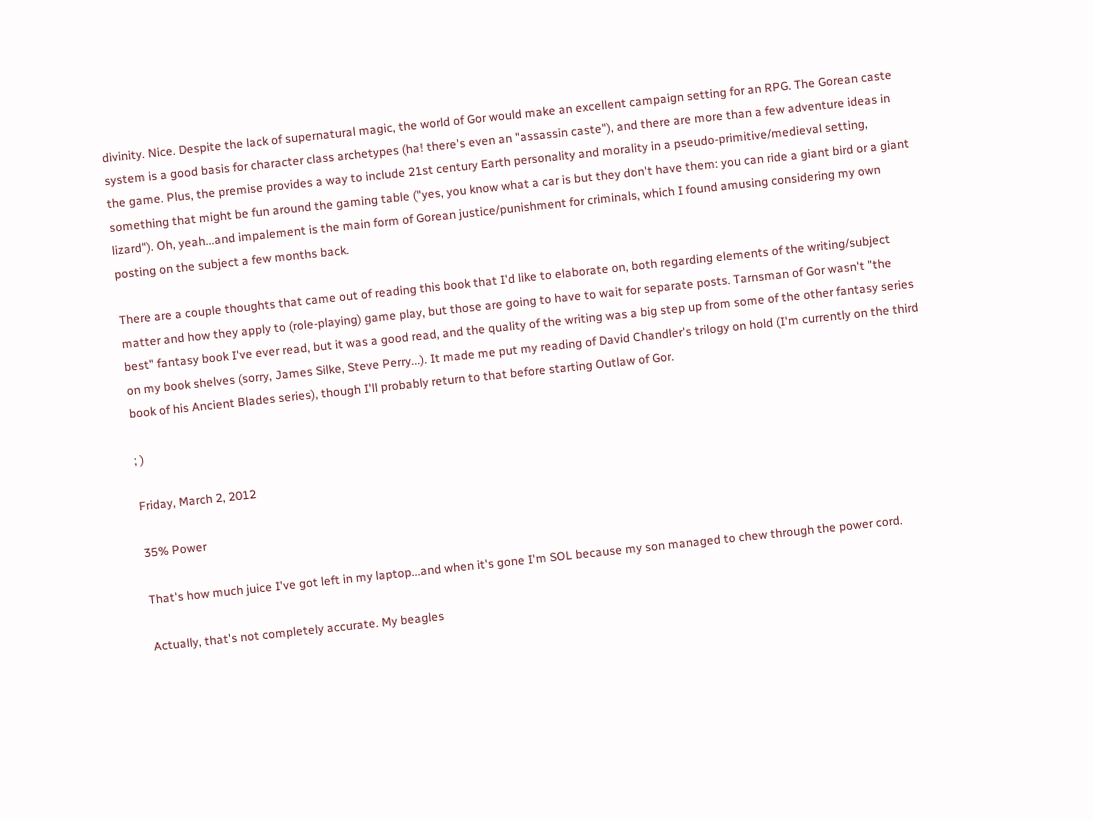divinity. Nice. Despite the lack of supernatural magic, the world of Gor would make an excellent campaign setting for an RPG. The Gorean caste system is a good basis for character class archetypes (ha! there's even an "assassin caste"), and there are more than a few adventure ideas in the game. Plus, the premise provides a way to include 21st century Earth personality and morality in a pseudo-primitive/medieval setting, something that might be fun around the gaming table ("yes, you know what a car is but they don't have them: you can ride a giant bird or a giant lizard"). Oh, yeah...and impalement is the main form of Gorean justice/punishment for criminals, which I found amusing considering my own posting on the subject a few months back.

There are a couple thoughts that came out of reading this book that I'd like to elaborate on, both regarding elements of the writing/subject matter and how they apply to (role-playing) game play, but those are going to have to wait for separate posts. Tarnsman of Gor wasn't "the best" fantasy book I've ever read, but it was a good read, and the quality of the writing was a big step up from some of the other fantasy series on my book shelves (sorry, James Silke, Steve Perry...). It made me put my reading of David Chandler's trilogy on hold (I'm currently on the third book of his Ancient Blades series), though I'll probably return to that before starting Outlaw of Gor.

; )

Friday, March 2, 2012

35% Power

That's how much juice I've got left in my laptop...and when it's gone I'm SOL because my son managed to chew through the power cord.

Actually, that's not completely accurate. My beagles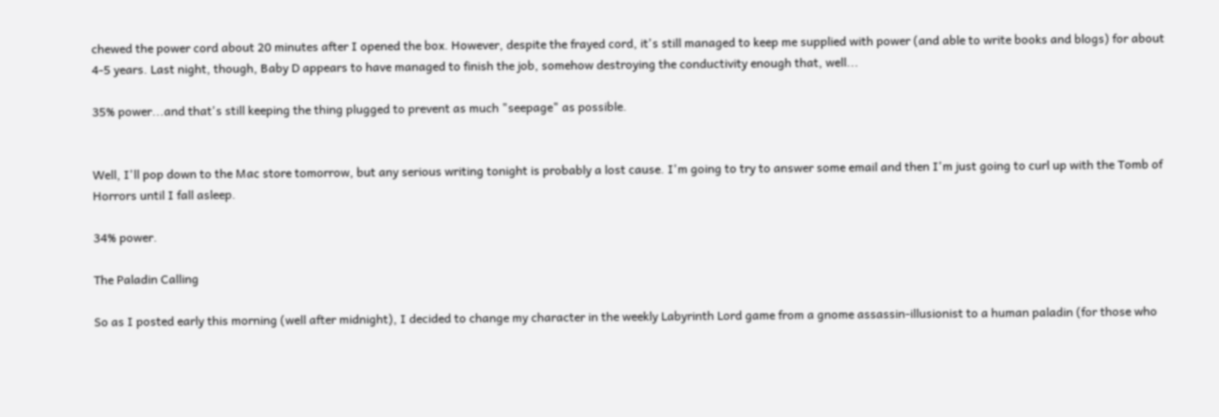chewed the power cord about 20 minutes after I opened the box. However, despite the frayed cord, it's still managed to keep me supplied with power (and able to write books and blogs) for about 4-5 years. Last night, though, Baby D appears to have managed to finish the job, somehow destroying the conductivity enough that, well...

35% power...and that's still keeping the thing plugged to prevent as much "seepage" as possible.


Well, I'll pop down to the Mac store tomorrow, but any serious writing tonight is probably a lost cause. I'm going to try to answer some email and then I'm just going to curl up with the Tomb of Horrors until I fall asleep.

34% power.

The Paladin Calling

So as I posted early this morning (well after midnight), I decided to change my character in the weekly Labyrinth Lord game from a gnome assassin-illusionist to a human paladin (for those who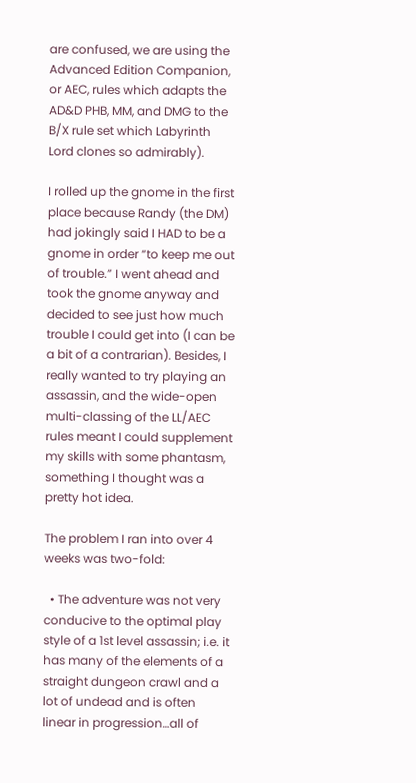are confused, we are using the Advanced Edition Companion, or AEC, rules which adapts the AD&D PHB, MM, and DMG to the B/X rule set which Labyrinth Lord clones so admirably).

I rolled up the gnome in the first place because Randy (the DM) had jokingly said I HAD to be a gnome in order “to keep me out of trouble.” I went ahead and took the gnome anyway and decided to see just how much trouble I could get into (I can be a bit of a contrarian). Besides, I really wanted to try playing an assassin, and the wide-open multi-classing of the LL/AEC rules meant I could supplement my skills with some phantasm, something I thought was a pretty hot idea.

The problem I ran into over 4 weeks was two-fold:

  • The adventure was not very conducive to the optimal play style of a 1st level assassin; i.e. it has many of the elements of a straight dungeon crawl and a lot of undead and is often linear in progression…all of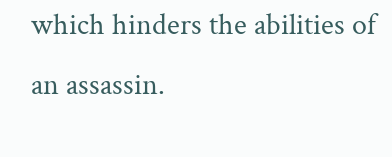which hinders the abilities of an assassin.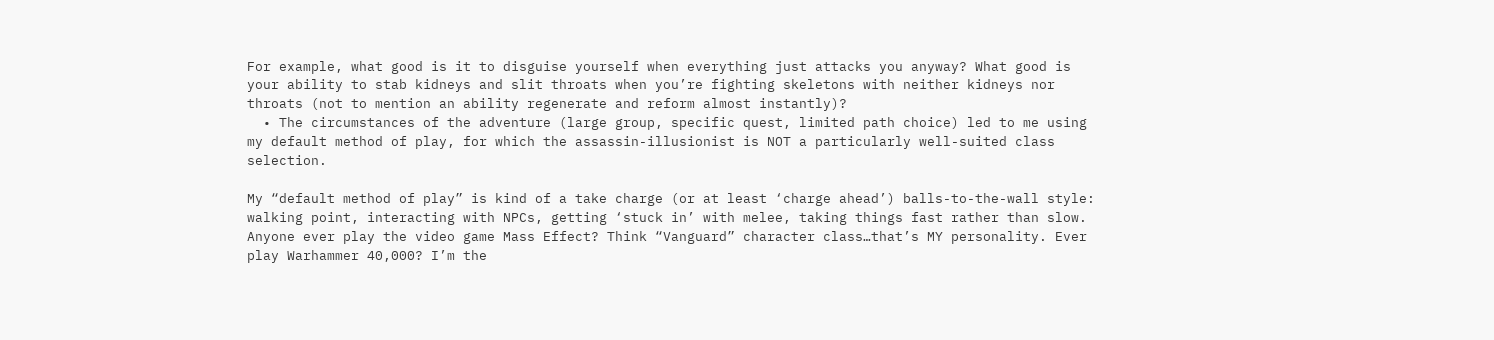For example, what good is it to disguise yourself when everything just attacks you anyway? What good is your ability to stab kidneys and slit throats when you’re fighting skeletons with neither kidneys nor throats (not to mention an ability regenerate and reform almost instantly)?
  • The circumstances of the adventure (large group, specific quest, limited path choice) led to me using my default method of play, for which the assassin-illusionist is NOT a particularly well-suited class selection.

My “default method of play” is kind of a take charge (or at least ‘charge ahead’) balls-to-the-wall style: walking point, interacting with NPCs, getting ‘stuck in’ with melee, taking things fast rather than slow. Anyone ever play the video game Mass Effect? Think “Vanguard” character class…that’s MY personality. Ever play Warhammer 40,000? I’m the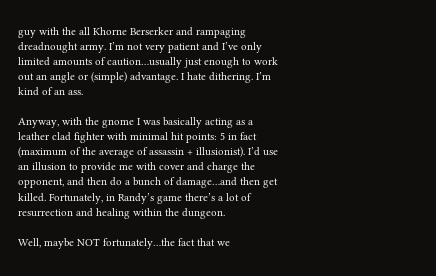guy with the all Khorne Berserker and rampaging dreadnought army. I’m not very patient and I’ve only limited amounts of caution…usually just enough to work out an angle or (simple) advantage. I hate dithering. I’m kind of an ass.

Anyway, with the gnome I was basically acting as a leather clad fighter with minimal hit points: 5 in fact (maximum of the average of assassin + illusionist). I’d use an illusion to provide me with cover and charge the opponent, and then do a bunch of damage…and then get killed. Fortunately, in Randy’s game there’s a lot of resurrection and healing within the dungeon.

Well, maybe NOT fortunately…the fact that we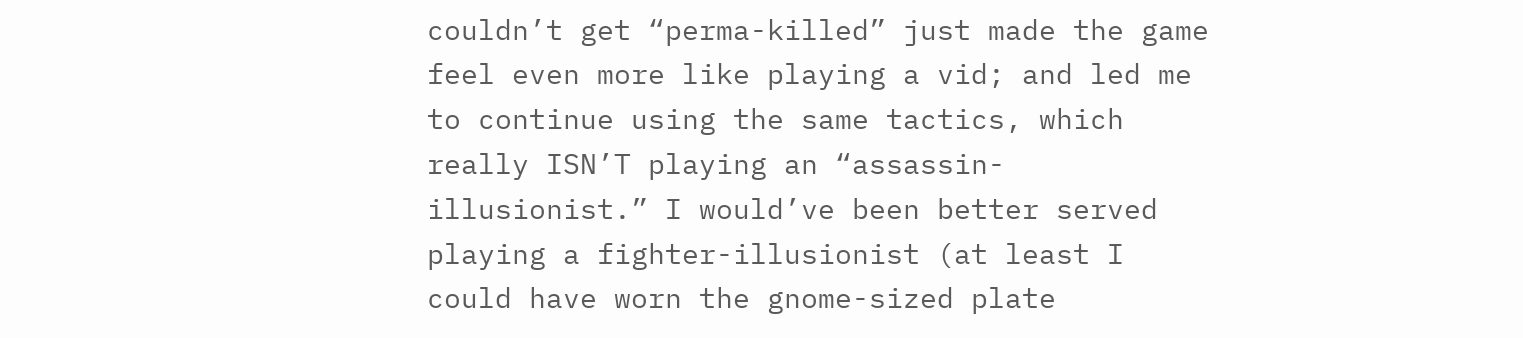couldn’t get “perma-killed” just made the game feel even more like playing a vid; and led me to continue using the same tactics, which really ISN’T playing an “assassin-illusionist.” I would’ve been better served playing a fighter-illusionist (at least I could have worn the gnome-sized plate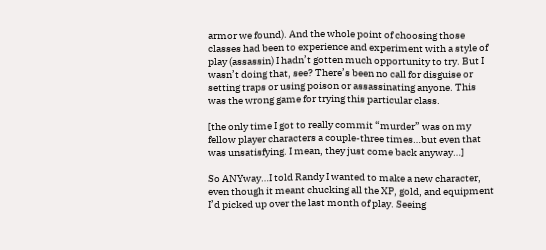armor we found). And the whole point of choosing those classes had been to experience and experiment with a style of play (assassin) I hadn’t gotten much opportunity to try. But I wasn’t doing that, see? There’s been no call for disguise or setting traps or using poison or assassinating anyone. This was the wrong game for trying this particular class.

[the only time I got to really commit “murder” was on my fellow player characters a couple-three times…but even that was unsatisfying. I mean, they just come back anyway…]

So ANYway…I told Randy I wanted to make a new character, even though it meant chucking all the XP, gold, and equipment I’d picked up over the last month of play. Seeing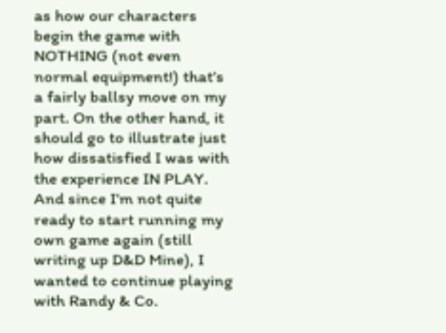as how our characters begin the game with NOTHING (not even normal equipment!) that’s a fairly ballsy move on my part. On the other hand, it should go to illustrate just how dissatisfied I was with the experience IN PLAY. And since I’m not quite ready to start running my own game again (still writing up D&D Mine), I wanted to continue playing with Randy & Co.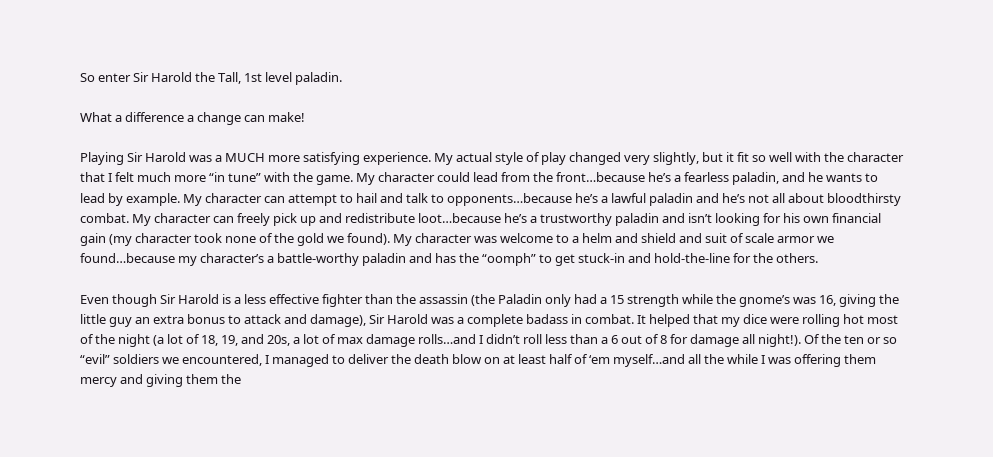So enter Sir Harold the Tall, 1st level paladin.

What a difference a change can make!

Playing Sir Harold was a MUCH more satisfying experience. My actual style of play changed very slightly, but it fit so well with the character that I felt much more “in tune” with the game. My character could lead from the front…because he’s a fearless paladin, and he wants to lead by example. My character can attempt to hail and talk to opponents…because he’s a lawful paladin and he’s not all about bloodthirsty combat. My character can freely pick up and redistribute loot…because he’s a trustworthy paladin and isn’t looking for his own financial gain (my character took none of the gold we found). My character was welcome to a helm and shield and suit of scale armor we found…because my character’s a battle-worthy paladin and has the “oomph” to get stuck-in and hold-the-line for the others.

Even though Sir Harold is a less effective fighter than the assassin (the Paladin only had a 15 strength while the gnome’s was 16, giving the little guy an extra bonus to attack and damage), Sir Harold was a complete badass in combat. It helped that my dice were rolling hot most of the night (a lot of 18, 19, and 20s, a lot of max damage rolls…and I didn’t roll less than a 6 out of 8 for damage all night!). Of the ten or so “evil” soldiers we encountered, I managed to deliver the death blow on at least half of ‘em myself…and all the while I was offering them mercy and giving them the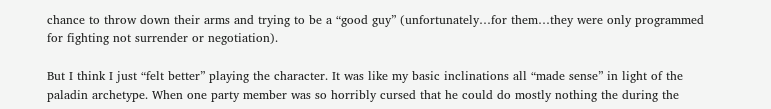chance to throw down their arms and trying to be a “good guy” (unfortunately…for them…they were only programmed for fighting not surrender or negotiation).

But I think I just “felt better” playing the character. It was like my basic inclinations all “made sense” in light of the paladin archetype. When one party member was so horribly cursed that he could do mostly nothing the during the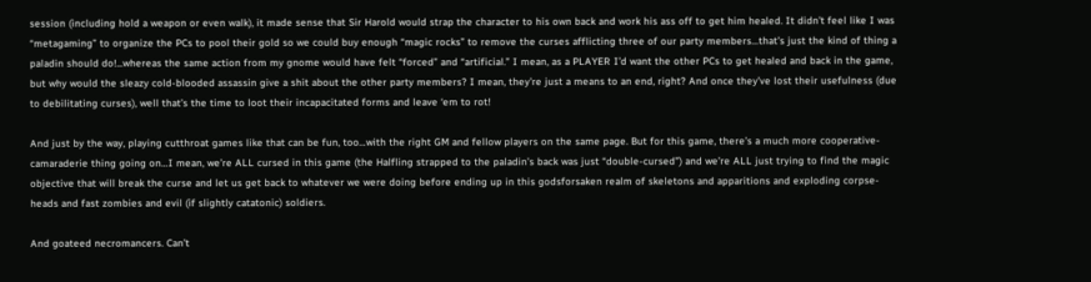session (including hold a weapon or even walk), it made sense that Sir Harold would strap the character to his own back and work his ass off to get him healed. It didn’t feel like I was “metagaming” to organize the PCs to pool their gold so we could buy enough “magic rocks” to remove the curses afflicting three of our party members…that’s just the kind of thing a paladin should do!...whereas the same action from my gnome would have felt “forced” and “artificial.” I mean, as a PLAYER I’d want the other PCs to get healed and back in the game, but why would the sleazy cold-blooded assassin give a shit about the other party members? I mean, they’re just a means to an end, right? And once they’ve lost their usefulness (due to debilitating curses), well that’s the time to loot their incapacitated forms and leave ‘em to rot!

And just by the way, playing cutthroat games like that can be fun, too…with the right GM and fellow players on the same page. But for this game, there’s a much more cooperative-camaraderie thing going on…I mean, we’re ALL cursed in this game (the Halfling strapped to the paladin’s back was just “double-cursed”) and we’re ALL just trying to find the magic objective that will break the curse and let us get back to whatever we were doing before ending up in this godsforsaken realm of skeletons and apparitions and exploding corpse-heads and fast zombies and evil (if slightly catatonic) soldiers.

And goateed necromancers. Can’t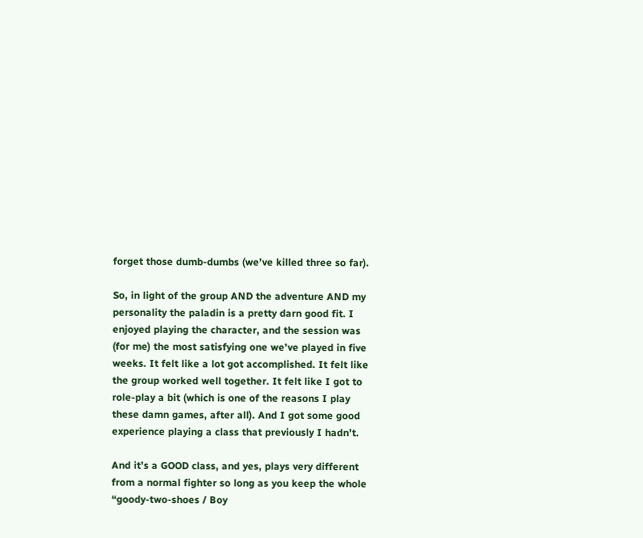forget those dumb-dumbs (we’ve killed three so far).

So, in light of the group AND the adventure AND my personality the paladin is a pretty darn good fit. I enjoyed playing the character, and the session was (for me) the most satisfying one we’ve played in five weeks. It felt like a lot got accomplished. It felt like the group worked well together. It felt like I got to role-play a bit (which is one of the reasons I play these damn games, after all). And I got some good experience playing a class that previously I hadn’t.

And it’s a GOOD class, and yes, plays very different from a normal fighter so long as you keep the whole “goody-two-shoes / Boy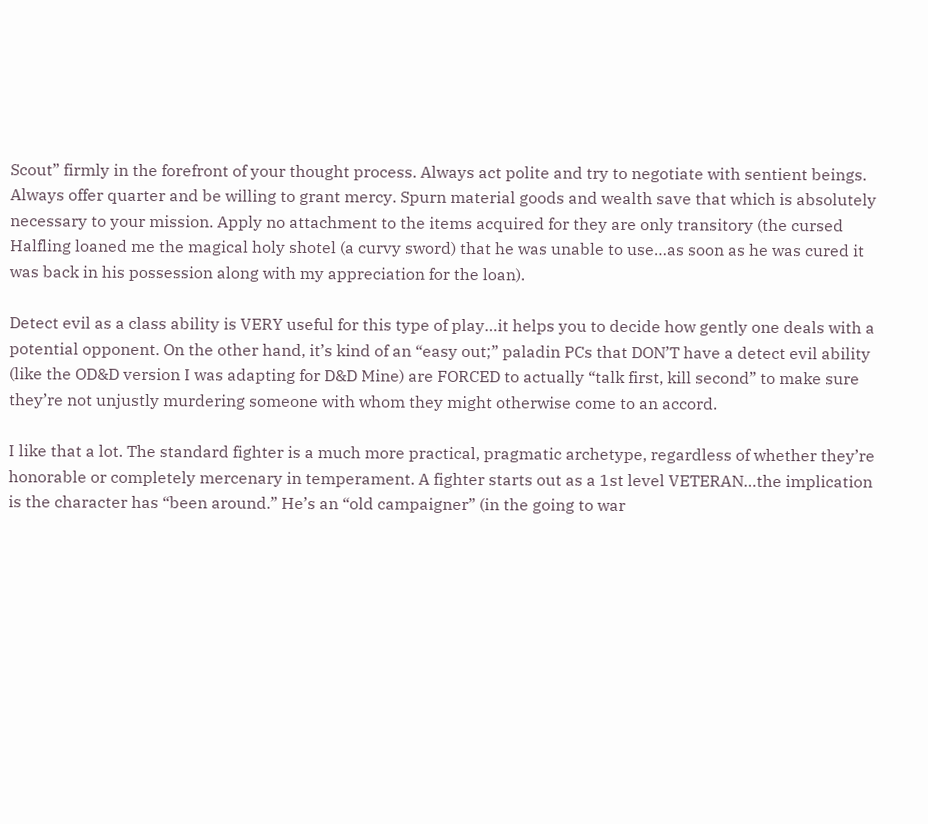Scout” firmly in the forefront of your thought process. Always act polite and try to negotiate with sentient beings. Always offer quarter and be willing to grant mercy. Spurn material goods and wealth save that which is absolutely necessary to your mission. Apply no attachment to the items acquired for they are only transitory (the cursed Halfling loaned me the magical holy shotel (a curvy sword) that he was unable to use…as soon as he was cured it was back in his possession along with my appreciation for the loan).

Detect evil as a class ability is VERY useful for this type of play…it helps you to decide how gently one deals with a potential opponent. On the other hand, it’s kind of an “easy out;” paladin PCs that DON’T have a detect evil ability (like the OD&D version I was adapting for D&D Mine) are FORCED to actually “talk first, kill second” to make sure they’re not unjustly murdering someone with whom they might otherwise come to an accord.

I like that a lot. The standard fighter is a much more practical, pragmatic archetype, regardless of whether they’re honorable or completely mercenary in temperament. A fighter starts out as a 1st level VETERAN…the implication is the character has “been around.” He’s an “old campaigner” (in the going to war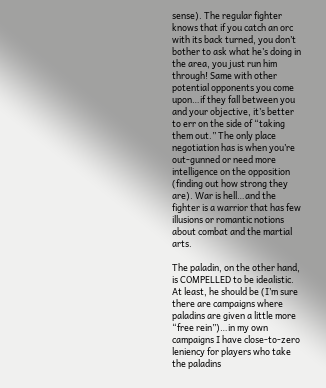sense). The regular fighter knows that if you catch an orc with its back turned, you don’t bother to ask what he’s doing in the area, you just run him through! Same with other potential opponents you come upon…if they fall between you and your objective, it’s better to err on the side of “taking them out.” The only place negotiation has is when you’re out-gunned or need more intelligence on the opposition (finding out how strong they are). War is hell…and the fighter is a warrior that has few illusions or romantic notions about combat and the martial arts.

The paladin, on the other hand, is COMPELLED to be idealistic. At least, he should be (I’m sure there are campaigns where paladins are given a little more “free rein”)…in my own campaigns I have close-to-zero leniency for players who take the paladins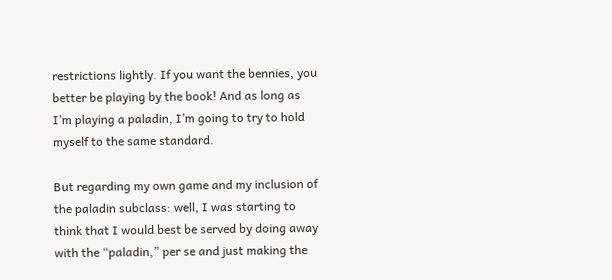restrictions lightly. If you want the bennies, you better be playing by the book! And as long as I’m playing a paladin, I’m going to try to hold myself to the same standard.

But regarding my own game and my inclusion of the paladin subclass: well, I was starting to think that I would best be served by doing away with the “paladin,” per se and just making the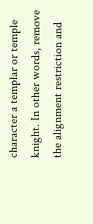character a templar or temple knight. In other words, remove the alignment restriction and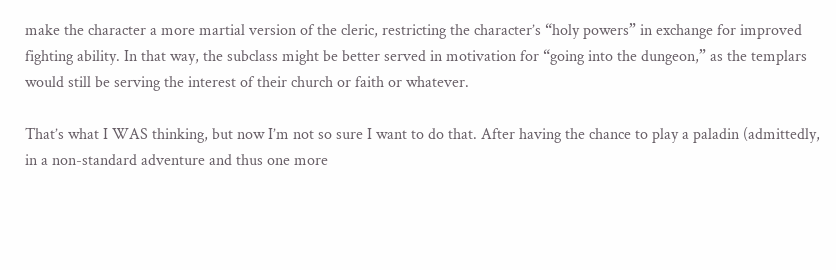make the character a more martial version of the cleric, restricting the character’s “holy powers” in exchange for improved fighting ability. In that way, the subclass might be better served in motivation for “going into the dungeon,” as the templars would still be serving the interest of their church or faith or whatever.

That’s what I WAS thinking, but now I’m not so sure I want to do that. After having the chance to play a paladin (admittedly, in a non-standard adventure and thus one more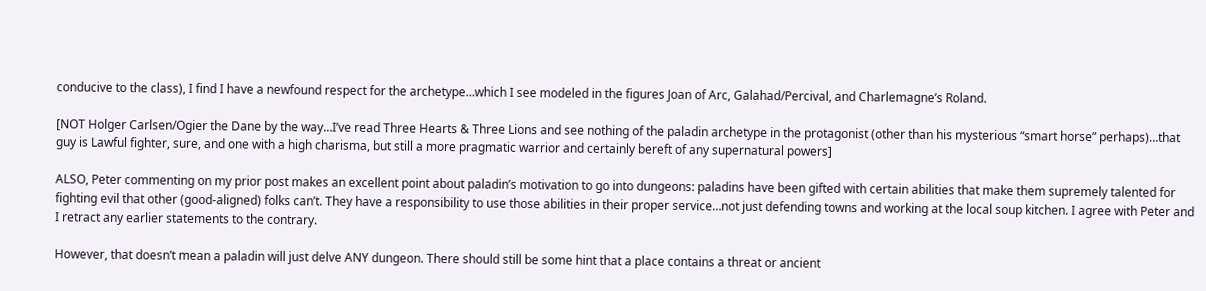conducive to the class), I find I have a newfound respect for the archetype…which I see modeled in the figures Joan of Arc, Galahad/Percival, and Charlemagne’s Roland.

[NOT Holger Carlsen/Ogier the Dane by the way…I’ve read Three Hearts & Three Lions and see nothing of the paladin archetype in the protagonist (other than his mysterious “smart horse” perhaps)…that guy is Lawful fighter, sure, and one with a high charisma, but still a more pragmatic warrior and certainly bereft of any supernatural powers]

ALSO, Peter commenting on my prior post makes an excellent point about paladin’s motivation to go into dungeons: paladins have been gifted with certain abilities that make them supremely talented for fighting evil that other (good-aligned) folks can’t. They have a responsibility to use those abilities in their proper service…not just defending towns and working at the local soup kitchen. I agree with Peter and I retract any earlier statements to the contrary.

However, that doesn’t mean a paladin will just delve ANY dungeon. There should still be some hint that a place contains a threat or ancient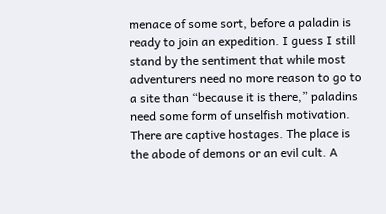menace of some sort, before a paladin is ready to join an expedition. I guess I still stand by the sentiment that while most adventurers need no more reason to go to a site than “because it is there,” paladins need some form of unselfish motivation. There are captive hostages. The place is the abode of demons or an evil cult. A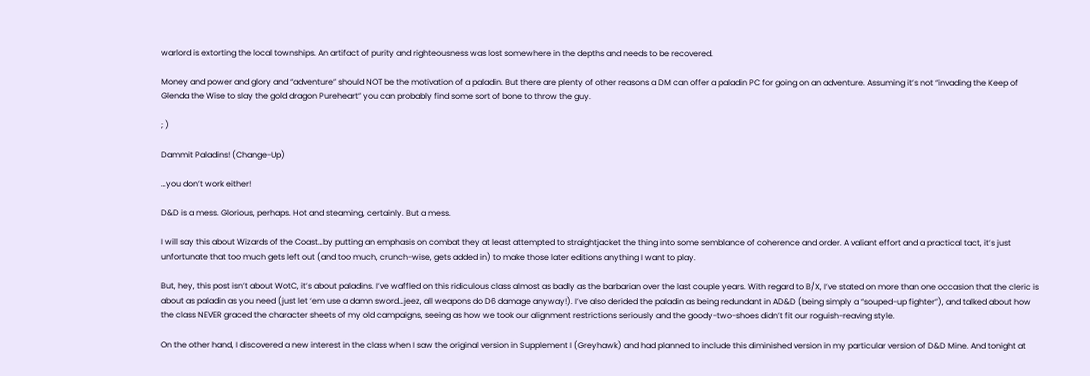warlord is extorting the local townships. An artifact of purity and righteousness was lost somewhere in the depths and needs to be recovered.

Money and power and glory and “adventure” should NOT be the motivation of a paladin. But there are plenty of other reasons a DM can offer a paladin PC for going on an adventure. Assuming it’s not “invading the Keep of Glenda the Wise to slay the gold dragon Pureheart” you can probably find some sort of bone to throw the guy.

; )

Dammit Paladins! (Change-Up)

…you don’t work either!

D&D is a mess. Glorious, perhaps. Hot and steaming, certainly. But a mess.

I will say this about Wizards of the Coast…by putting an emphasis on combat they at least attempted to straightjacket the thing into some semblance of coherence and order. A valiant effort and a practical tact, it’s just unfortunate that too much gets left out (and too much, crunch-wise, gets added in) to make those later editions anything I want to play.

But, hey, this post isn’t about WotC, it’s about paladins. I’ve waffled on this ridiculous class almost as badly as the barbarian over the last couple years. With regard to B/X, I’ve stated on more than one occasion that the cleric is about as paladin as you need (just let ‘em use a damn sword…jeez, all weapons do D6 damage anyway!). I’ve also derided the paladin as being redundant in AD&D (being simply a “souped-up fighter”), and talked about how the class NEVER graced the character sheets of my old campaigns, seeing as how we took our alignment restrictions seriously and the goody-two-shoes didn’t fit our roguish-reaving style.

On the other hand, I discovered a new interest in the class when I saw the original version in Supplement I (Greyhawk) and had planned to include this diminished version in my particular version of D&D Mine. And tonight at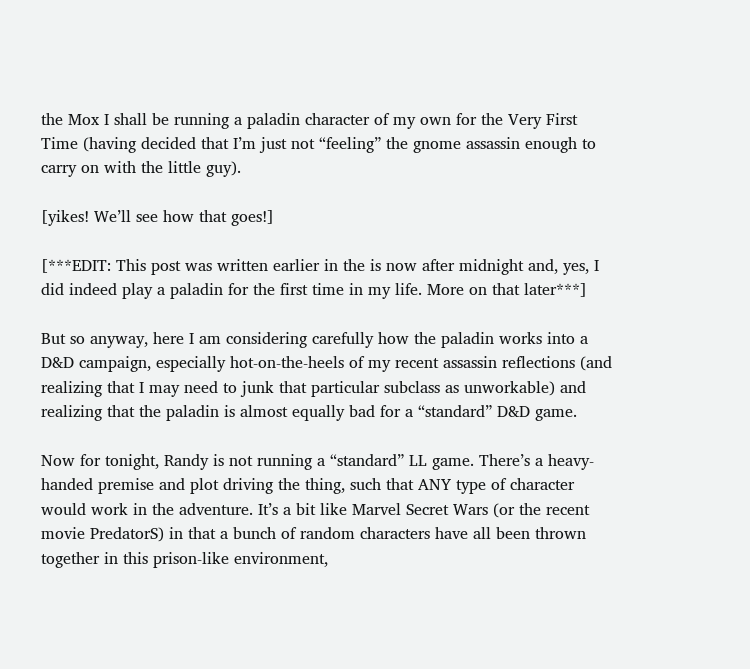the Mox I shall be running a paladin character of my own for the Very First Time (having decided that I’m just not “feeling” the gnome assassin enough to carry on with the little guy).

[yikes! We’ll see how that goes!]

[***EDIT: This post was written earlier in the is now after midnight and, yes, I did indeed play a paladin for the first time in my life. More on that later***]

But so anyway, here I am considering carefully how the paladin works into a D&D campaign, especially hot-on-the-heels of my recent assassin reflections (and realizing that I may need to junk that particular subclass as unworkable) and realizing that the paladin is almost equally bad for a “standard” D&D game.

Now for tonight, Randy is not running a “standard” LL game. There’s a heavy-handed premise and plot driving the thing, such that ANY type of character would work in the adventure. It’s a bit like Marvel Secret Wars (or the recent movie PredatorS) in that a bunch of random characters have all been thrown together in this prison-like environment,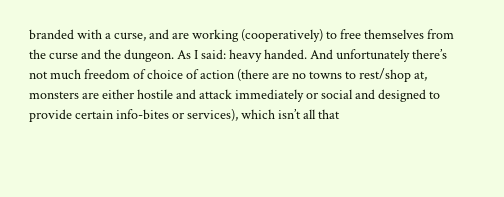branded with a curse, and are working (cooperatively) to free themselves from the curse and the dungeon. As I said: heavy handed. And unfortunately there’s not much freedom of choice of action (there are no towns to rest/shop at, monsters are either hostile and attack immediately or social and designed to provide certain info-bites or services), which isn’t all that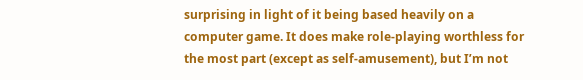surprising in light of it being based heavily on a computer game. It does make role-playing worthless for the most part (except as self-amusement), but I’m not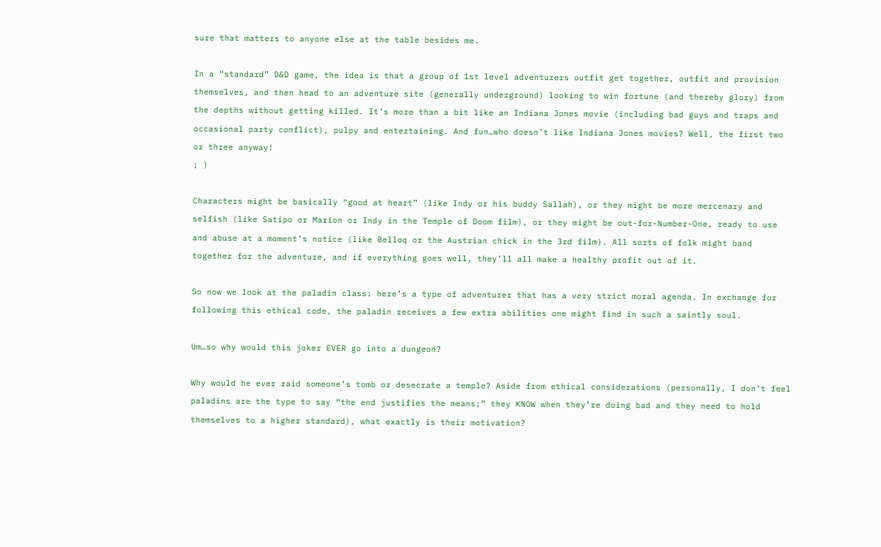sure that matters to anyone else at the table besides me.

In a “standard” D&D game, the idea is that a group of 1st level adventurers outfit get together, outfit and provision themselves, and then head to an adventure site (generally underground) looking to win fortune (and thereby glory) from the depths without getting killed. It’s more than a bit like an Indiana Jones movie (including bad guys and traps and occasional party conflict), pulpy and entertaining. And fun…who doesn’t like Indiana Jones movies? Well, the first two or three anyway!
; )

Characters might be basically “good at heart” (like Indy or his buddy Sallah), or they might be more mercenary and selfish (like Satipo or Marion or Indy in the Temple of Doom film), or they might be out-for-Number-One, ready to use and abuse at a moment’s notice (like Belloq or the Austrian chick in the 3rd film). All sorts of folk might band together for the adventure, and if everything goes well, they’ll all make a healthy profit out of it.

So now we look at the paladin class: here’s a type of adventurer that has a very strict moral agenda. In exchange for following this ethical code, the paladin receives a few extra abilities one might find in such a saintly soul.

Um…so why would this joker EVER go into a dungeon?

Why would he ever raid someone’s tomb or desecrate a temple? Aside from ethical considerations (personally, I don’t feel paladins are the type to say “the end justifies the means;” they KNOW when they’re doing bad and they need to hold themselves to a higher standard), what exactly is their motivation?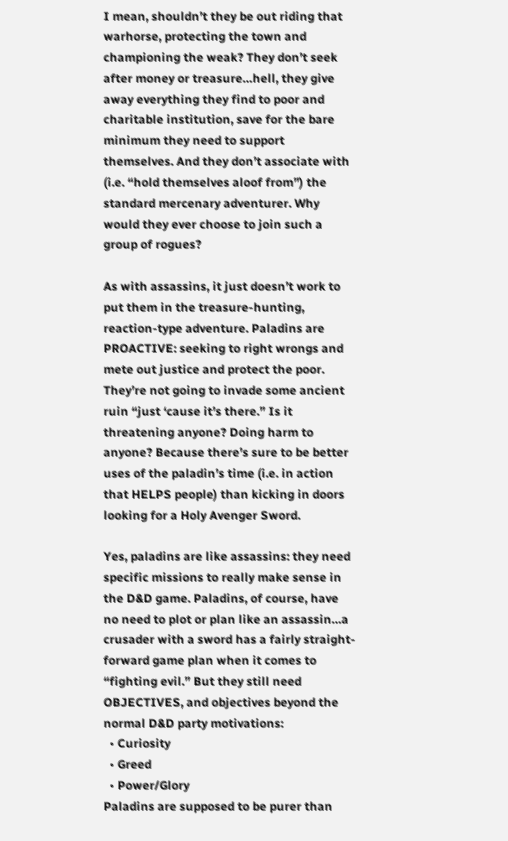I mean, shouldn’t they be out riding that warhorse, protecting the town and championing the weak? They don’t seek after money or treasure…hell, they give away everything they find to poor and charitable institution, save for the bare minimum they need to support themselves. And they don’t associate with (i.e. “hold themselves aloof from”) the standard mercenary adventurer. Why would they ever choose to join such a group of rogues?

As with assassins, it just doesn’t work to put them in the treasure-hunting, reaction-type adventure. Paladins are PROACTIVE: seeking to right wrongs and mete out justice and protect the poor. They’re not going to invade some ancient ruin “just ‘cause it’s there.” Is it threatening anyone? Doing harm to anyone? Because there’s sure to be better uses of the paladin’s time (i.e. in action that HELPS people) than kicking in doors looking for a Holy Avenger Sword.

Yes, paladins are like assassins: they need specific missions to really make sense in the D&D game. Paladins, of course, have no need to plot or plan like an assassin…a crusader with a sword has a fairly straight-forward game plan when it comes to “fighting evil.” But they still need OBJECTIVES, and objectives beyond the normal D&D party motivations:
  • Curiosity
  • Greed
  • Power/Glory
Paladins are supposed to be purer than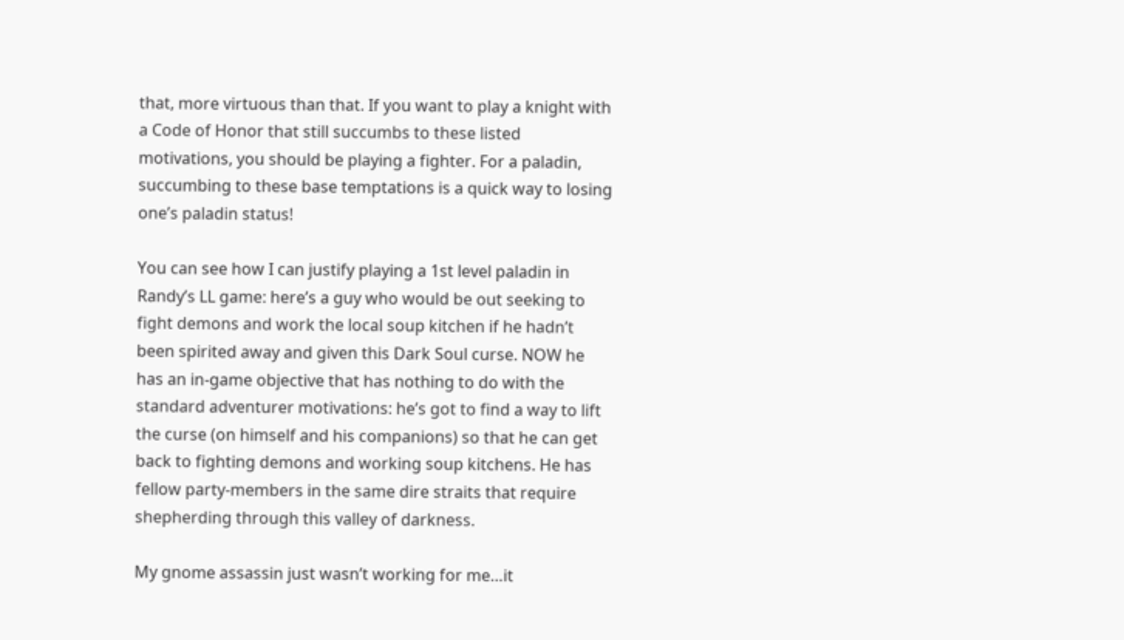that, more virtuous than that. If you want to play a knight with a Code of Honor that still succumbs to these listed motivations, you should be playing a fighter. For a paladin, succumbing to these base temptations is a quick way to losing one’s paladin status!

You can see how I can justify playing a 1st level paladin in Randy’s LL game: here’s a guy who would be out seeking to fight demons and work the local soup kitchen if he hadn’t been spirited away and given this Dark Soul curse. NOW he has an in-game objective that has nothing to do with the standard adventurer motivations: he’s got to find a way to lift the curse (on himself and his companions) so that he can get back to fighting demons and working soup kitchens. He has fellow party-members in the same dire straits that require shepherding through this valley of darkness.

My gnome assassin just wasn’t working for me…it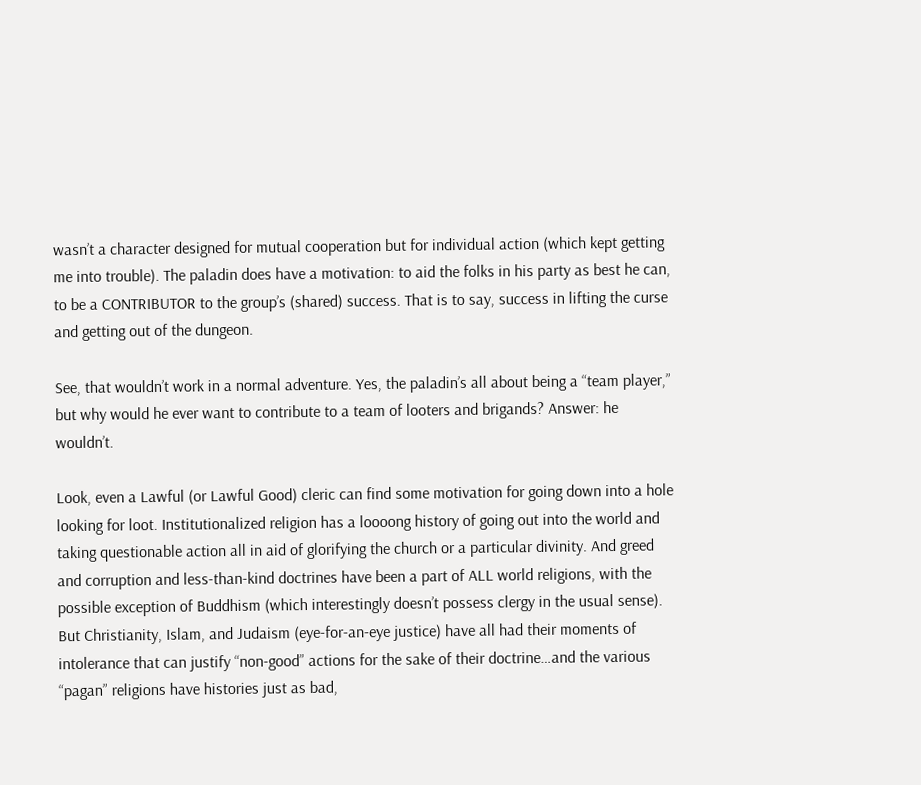wasn’t a character designed for mutual cooperation but for individual action (which kept getting me into trouble). The paladin does have a motivation: to aid the folks in his party as best he can, to be a CONTRIBUTOR to the group’s (shared) success. That is to say, success in lifting the curse and getting out of the dungeon.

See, that wouldn’t work in a normal adventure. Yes, the paladin’s all about being a “team player,” but why would he ever want to contribute to a team of looters and brigands? Answer: he wouldn’t.

Look, even a Lawful (or Lawful Good) cleric can find some motivation for going down into a hole looking for loot. Institutionalized religion has a loooong history of going out into the world and taking questionable action all in aid of glorifying the church or a particular divinity. And greed and corruption and less-than-kind doctrines have been a part of ALL world religions, with the possible exception of Buddhism (which interestingly doesn’t possess clergy in the usual sense). But Christianity, Islam, and Judaism (eye-for-an-eye justice) have all had their moments of intolerance that can justify “non-good” actions for the sake of their doctrine…and the various “pagan” religions have histories just as bad,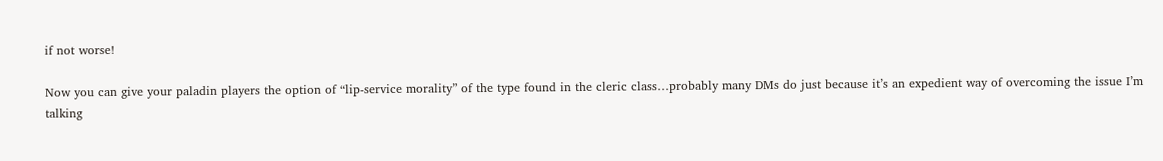if not worse!

Now you can give your paladin players the option of “lip-service morality” of the type found in the cleric class…probably many DMs do just because it’s an expedient way of overcoming the issue I’m talking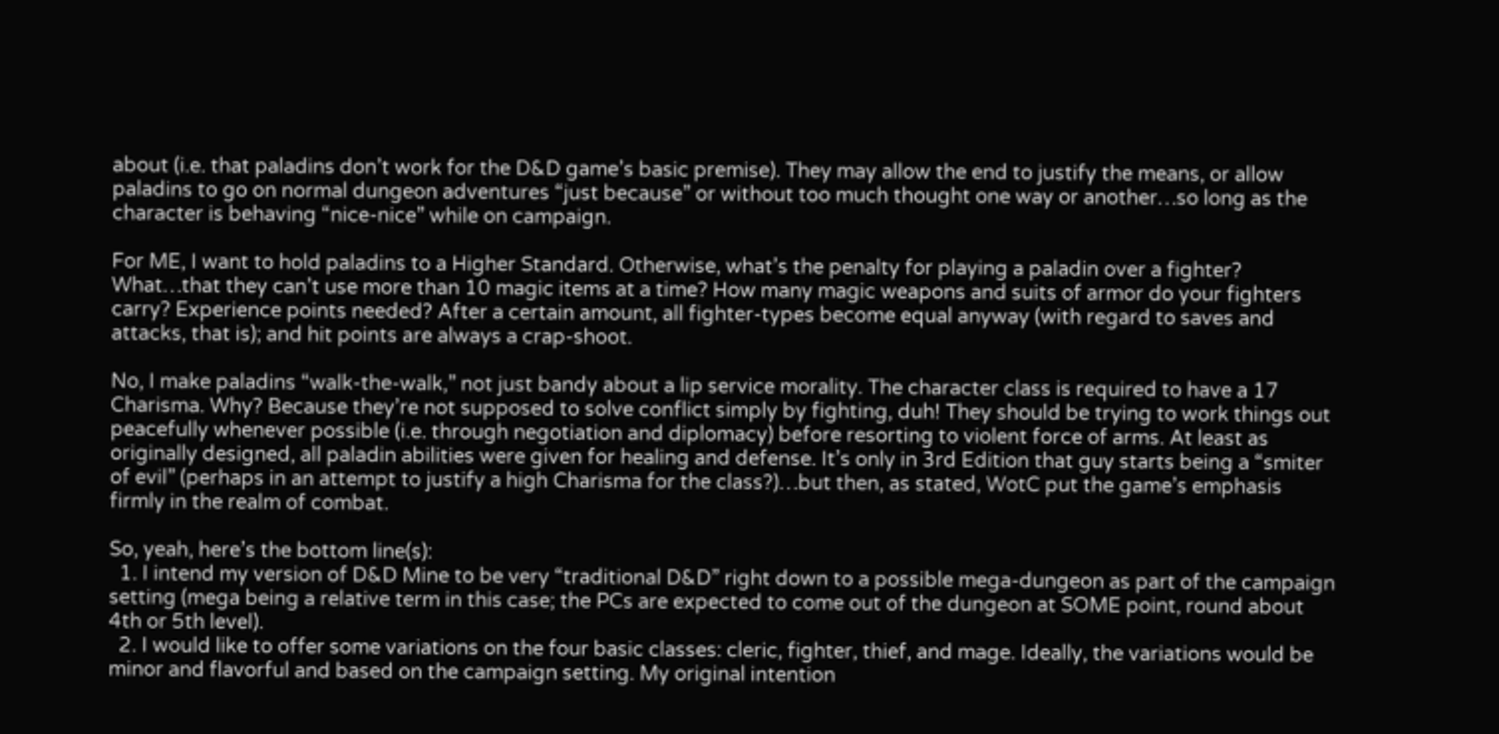about (i.e. that paladins don’t work for the D&D game’s basic premise). They may allow the end to justify the means, or allow paladins to go on normal dungeon adventures “just because” or without too much thought one way or another…so long as the character is behaving “nice-nice” while on campaign.

For ME, I want to hold paladins to a Higher Standard. Otherwise, what’s the penalty for playing a paladin over a fighter? What…that they can’t use more than 10 magic items at a time? How many magic weapons and suits of armor do your fighters carry? Experience points needed? After a certain amount, all fighter-types become equal anyway (with regard to saves and attacks, that is); and hit points are always a crap-shoot.

No, I make paladins “walk-the-walk,” not just bandy about a lip service morality. The character class is required to have a 17 Charisma. Why? Because they’re not supposed to solve conflict simply by fighting, duh! They should be trying to work things out peacefully whenever possible (i.e. through negotiation and diplomacy) before resorting to violent force of arms. At least as originally designed, all paladin abilities were given for healing and defense. It’s only in 3rd Edition that guy starts being a “smiter of evil” (perhaps in an attempt to justify a high Charisma for the class?)…but then, as stated, WotC put the game’s emphasis firmly in the realm of combat.

So, yeah, here’s the bottom line(s):
  1. I intend my version of D&D Mine to be very “traditional D&D” right down to a possible mega-dungeon as part of the campaign setting (mega being a relative term in this case; the PCs are expected to come out of the dungeon at SOME point, round about 4th or 5th level).
  2. I would like to offer some variations on the four basic classes: cleric, fighter, thief, and mage. Ideally, the variations would be minor and flavorful and based on the campaign setting. My original intention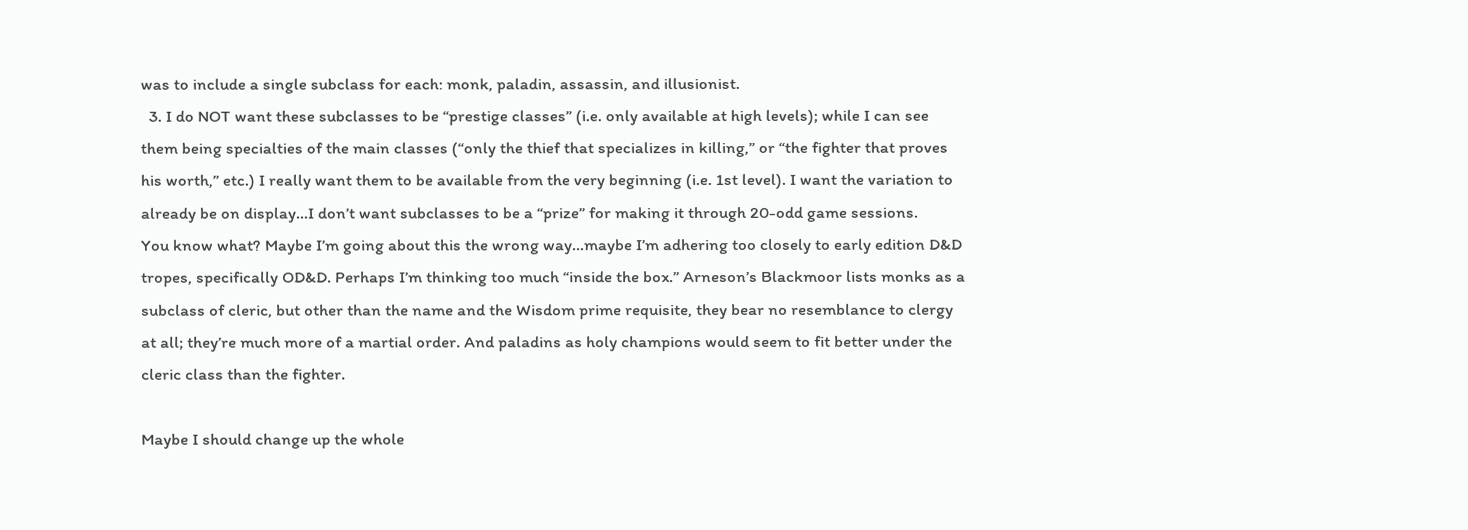was to include a single subclass for each: monk, paladin, assassin, and illusionist.
  3. I do NOT want these subclasses to be “prestige classes” (i.e. only available at high levels); while I can see them being specialties of the main classes (“only the thief that specializes in killing,” or “the fighter that proves his worth,” etc.) I really want them to be available from the very beginning (i.e. 1st level). I want the variation to already be on display…I don’t want subclasses to be a “prize” for making it through 20-odd game sessions.
You know what? Maybe I’m going about this the wrong way…maybe I’m adhering too closely to early edition D&D tropes, specifically OD&D. Perhaps I’m thinking too much “inside the box.” Arneson’s Blackmoor lists monks as a subclass of cleric, but other than the name and the Wisdom prime requisite, they bear no resemblance to clergy at all; they’re much more of a martial order. And paladins as holy champions would seem to fit better under the cleric class than the fighter.

Maybe I should change up the whole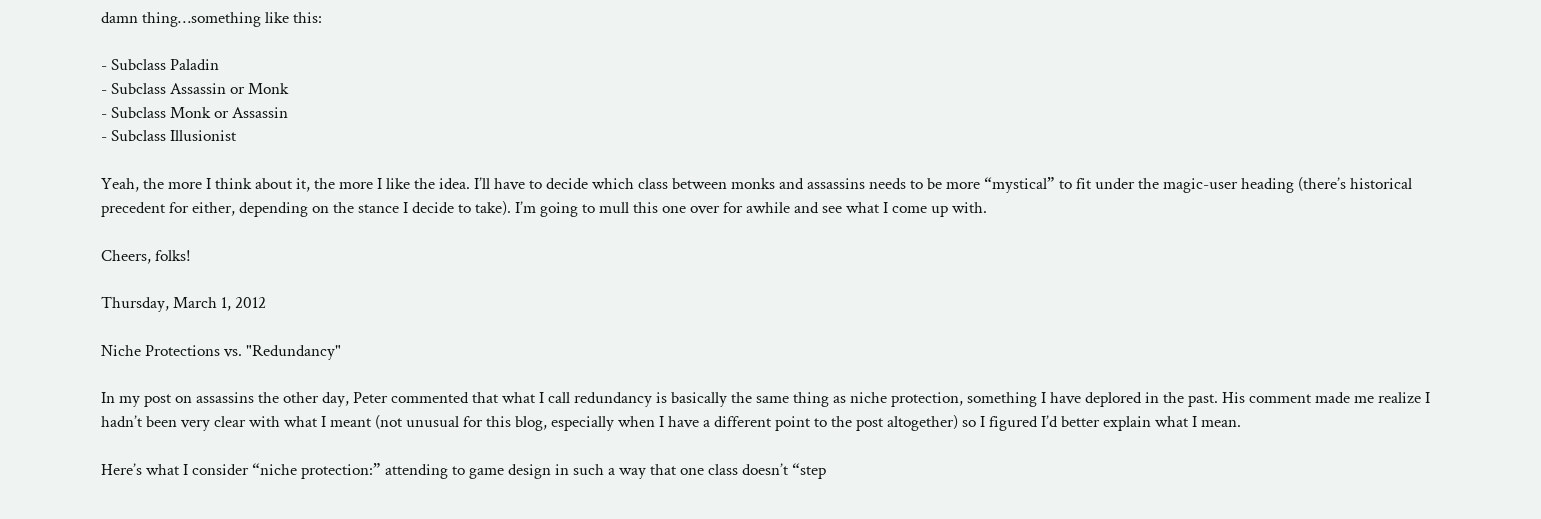damn thing…something like this:

- Subclass Paladin
- Subclass Assassin or Monk
- Subclass Monk or Assassin
- Subclass Illusionist

Yeah, the more I think about it, the more I like the idea. I’ll have to decide which class between monks and assassins needs to be more “mystical” to fit under the magic-user heading (there’s historical precedent for either, depending on the stance I decide to take). I’m going to mull this one over for awhile and see what I come up with.

Cheers, folks!

Thursday, March 1, 2012

Niche Protections vs. "Redundancy"

In my post on assassins the other day, Peter commented that what I call redundancy is basically the same thing as niche protection, something I have deplored in the past. His comment made me realize I hadn’t been very clear with what I meant (not unusual for this blog, especially when I have a different point to the post altogether) so I figured I’d better explain what I mean.

Here’s what I consider “niche protection:” attending to game design in such a way that one class doesn’t “step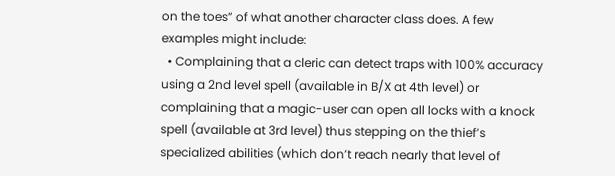on the toes” of what another character class does. A few examples might include:
  • Complaining that a cleric can detect traps with 100% accuracy using a 2nd level spell (available in B/X at 4th level) or complaining that a magic-user can open all locks with a knock spell (available at 3rd level) thus stepping on the thief’s specialized abilities (which don’t reach nearly that level of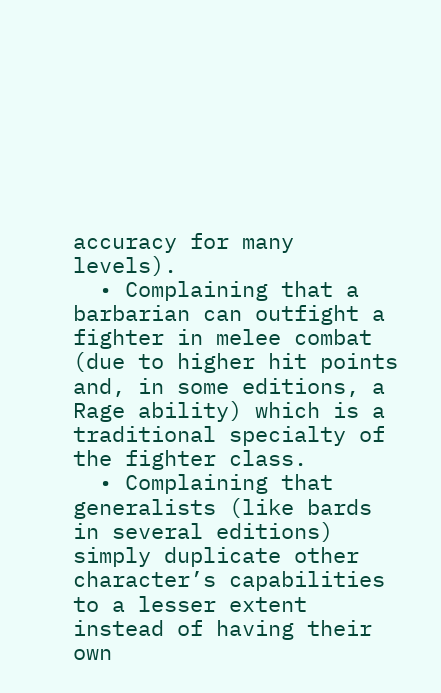accuracy for many levels).
  • Complaining that a barbarian can outfight a fighter in melee combat (due to higher hit points and, in some editions, a Rage ability) which is a traditional specialty of the fighter class.
  • Complaining that generalists (like bards in several editions) simply duplicate other character’s capabilities to a lesser extent instead of having their own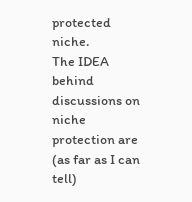protected niche.
The IDEA behind discussions on niche protection are (as far as I can tell)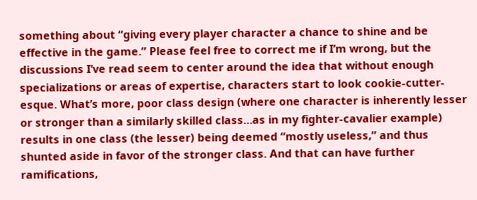something about “giving every player character a chance to shine and be effective in the game.” Please feel free to correct me if I’m wrong, but the discussions I’ve read seem to center around the idea that without enough specializations or areas of expertise, characters start to look cookie-cutter-esque. What’s more, poor class design (where one character is inherently lesser or stronger than a similarly skilled class…as in my fighter-cavalier example) results in one class (the lesser) being deemed “mostly useless,” and thus shunted aside in favor of the stronger class. And that can have further ramifications,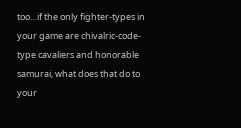too…if the only fighter-types in your game are chivalric-code-type cavaliers and honorable samurai, what does that do to your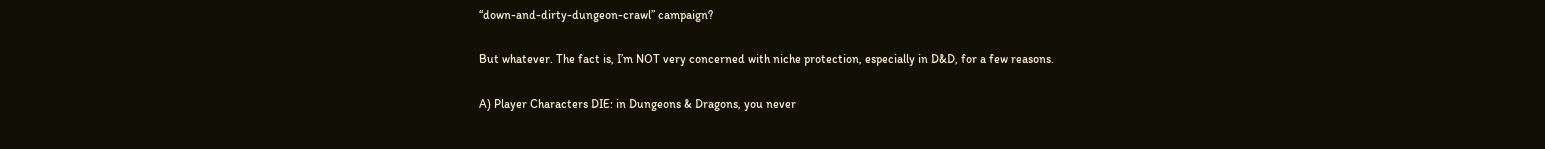“down-and-dirty-dungeon-crawl” campaign?

But whatever. The fact is, I’m NOT very concerned with niche protection, especially in D&D, for a few reasons.

A) Player Characters DIE: in Dungeons & Dragons, you never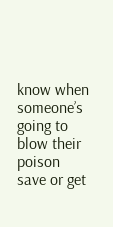know when someone’s going to blow their poison save or get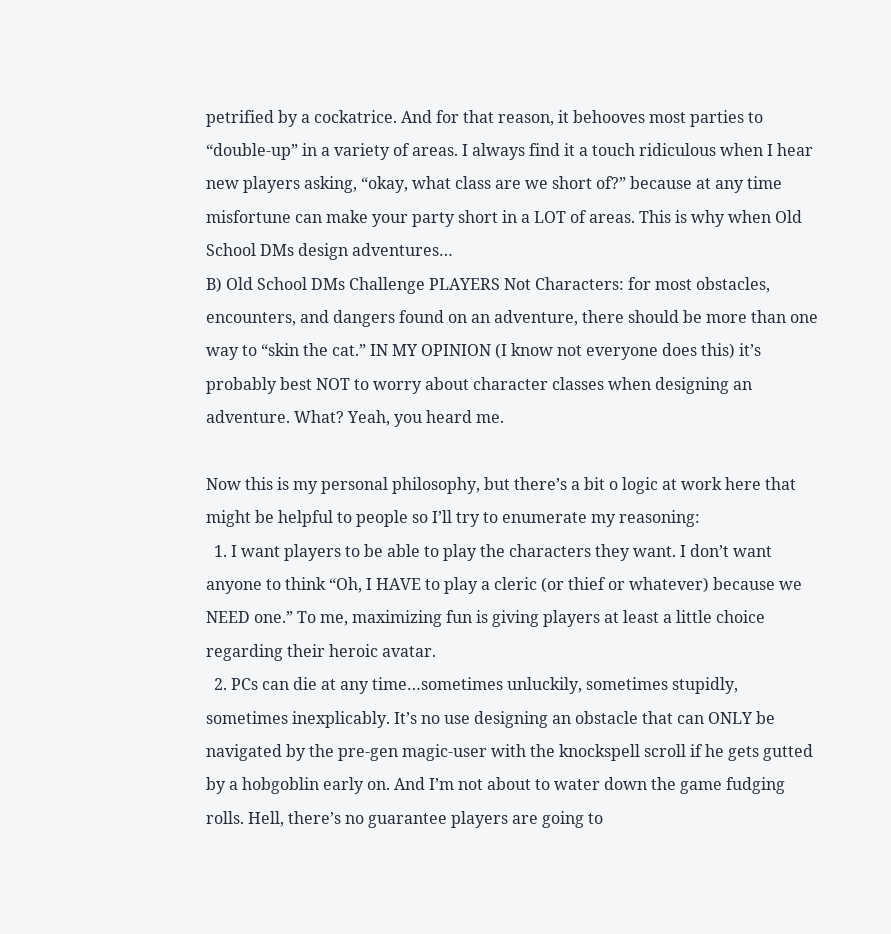petrified by a cockatrice. And for that reason, it behooves most parties to “double-up” in a variety of areas. I always find it a touch ridiculous when I hear new players asking, “okay, what class are we short of?” because at any time misfortune can make your party short in a LOT of areas. This is why when Old School DMs design adventures…
B) Old School DMs Challenge PLAYERS Not Characters: for most obstacles, encounters, and dangers found on an adventure, there should be more than one way to “skin the cat.” IN MY OPINION (I know not everyone does this) it’s probably best NOT to worry about character classes when designing an adventure. What? Yeah, you heard me.

Now this is my personal philosophy, but there’s a bit o logic at work here that might be helpful to people so I’ll try to enumerate my reasoning:
  1. I want players to be able to play the characters they want. I don’t want anyone to think “Oh, I HAVE to play a cleric (or thief or whatever) because we NEED one.” To me, maximizing fun is giving players at least a little choice regarding their heroic avatar.
  2. PCs can die at any time…sometimes unluckily, sometimes stupidly, sometimes inexplicably. It’s no use designing an obstacle that can ONLY be navigated by the pre-gen magic-user with the knockspell scroll if he gets gutted by a hobgoblin early on. And I’m not about to water down the game fudging rolls. Hell, there’s no guarantee players are going to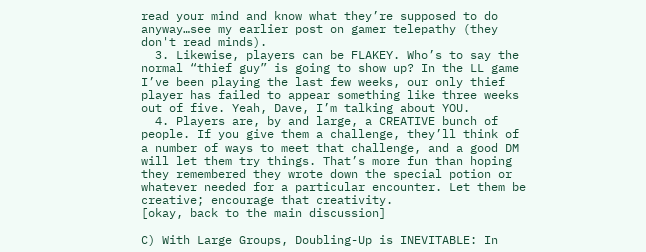read your mind and know what they’re supposed to do anyway…see my earlier post on gamer telepathy (they don't read minds).
  3. Likewise, players can be FLAKEY. Who’s to say the normal “thief guy” is going to show up? In the LL game I’ve been playing the last few weeks, our only thief player has failed to appear something like three weeks out of five. Yeah, Dave, I’m talking about YOU.
  4. Players are, by and large, a CREATIVE bunch of people. If you give them a challenge, they’ll think of a number of ways to meet that challenge, and a good DM will let them try things. That’s more fun than hoping they remembered they wrote down the special potion or whatever needed for a particular encounter. Let them be creative; encourage that creativity.
[okay, back to the main discussion]

C) With Large Groups, Doubling-Up is INEVITABLE: In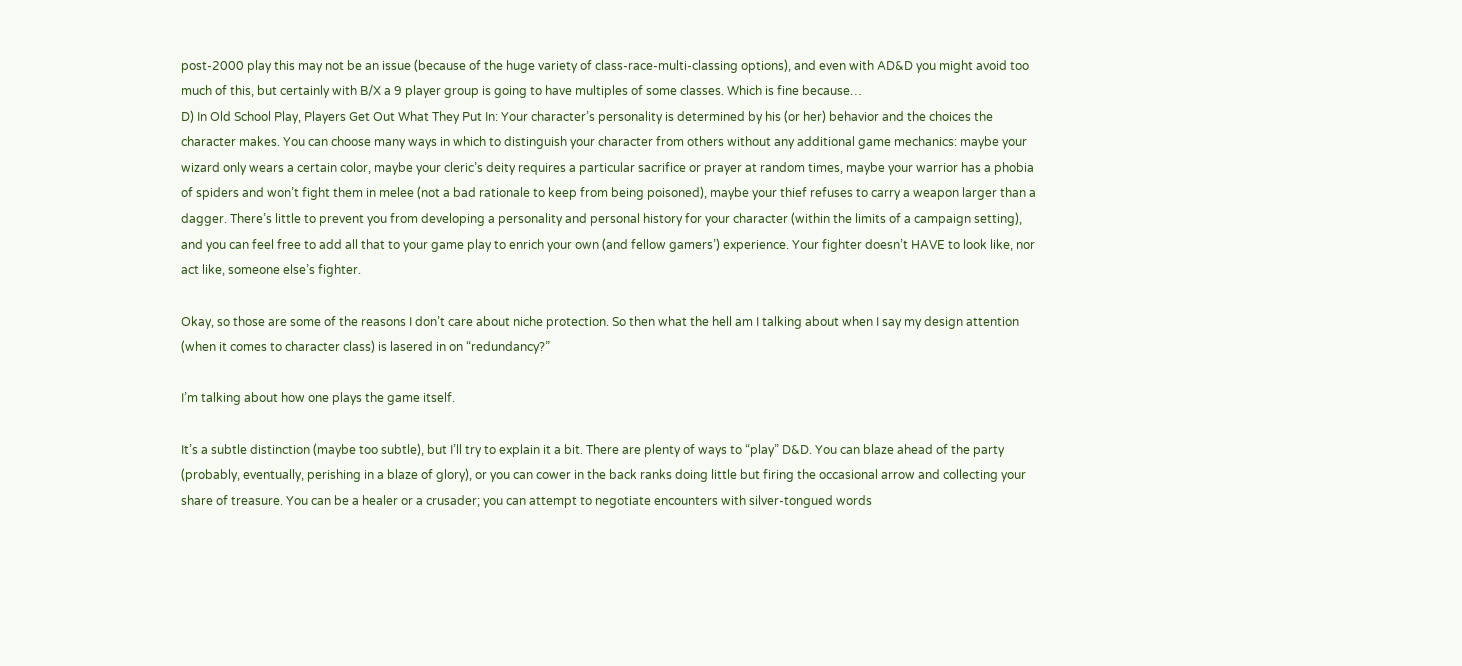post-2000 play this may not be an issue (because of the huge variety of class-race-multi-classing options), and even with AD&D you might avoid too much of this, but certainly with B/X a 9 player group is going to have multiples of some classes. Which is fine because…
D) In Old School Play, Players Get Out What They Put In: Your character’s personality is determined by his (or her) behavior and the choices the character makes. You can choose many ways in which to distinguish your character from others without any additional game mechanics: maybe your wizard only wears a certain color, maybe your cleric’s deity requires a particular sacrifice or prayer at random times, maybe your warrior has a phobia of spiders and won’t fight them in melee (not a bad rationale to keep from being poisoned), maybe your thief refuses to carry a weapon larger than a dagger. There’s little to prevent you from developing a personality and personal history for your character (within the limits of a campaign setting), and you can feel free to add all that to your game play to enrich your own (and fellow gamers’) experience. Your fighter doesn’t HAVE to look like, nor act like, someone else’s fighter.

Okay, so those are some of the reasons I don’t care about niche protection. So then what the hell am I talking about when I say my design attention (when it comes to character class) is lasered in on “redundancy?”

I’m talking about how one plays the game itself.

It’s a subtle distinction (maybe too subtle), but I’ll try to explain it a bit. There are plenty of ways to “play” D&D. You can blaze ahead of the party (probably, eventually, perishing in a blaze of glory), or you can cower in the back ranks doing little but firing the occasional arrow and collecting your share of treasure. You can be a healer or a crusader; you can attempt to negotiate encounters with silver-tongued words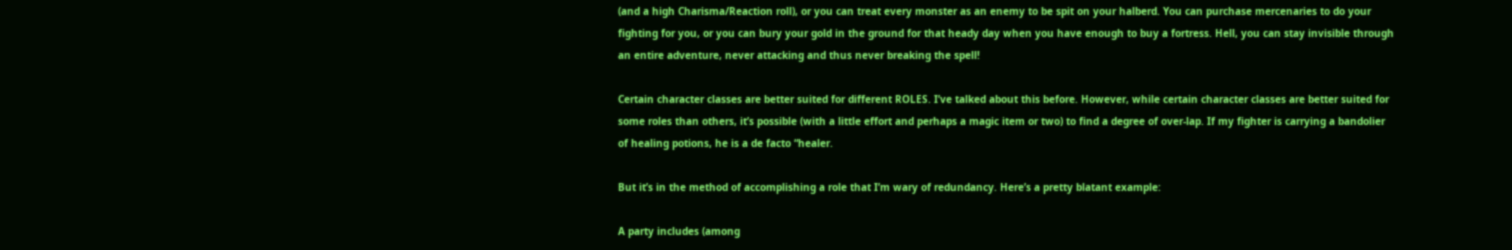(and a high Charisma/Reaction roll), or you can treat every monster as an enemy to be spit on your halberd. You can purchase mercenaries to do your fighting for you, or you can bury your gold in the ground for that heady day when you have enough to buy a fortress. Hell, you can stay invisible through an entire adventure, never attacking and thus never breaking the spell!

Certain character classes are better suited for different ROLES. I’ve talked about this before. However, while certain character classes are better suited for some roles than others, it’s possible (with a little effort and perhaps a magic item or two) to find a degree of over-lap. If my fighter is carrying a bandolier of healing potions, he is a de facto “healer.

But it’s in the method of accomplishing a role that I’m wary of redundancy. Here’s a pretty blatant example:

A party includes (among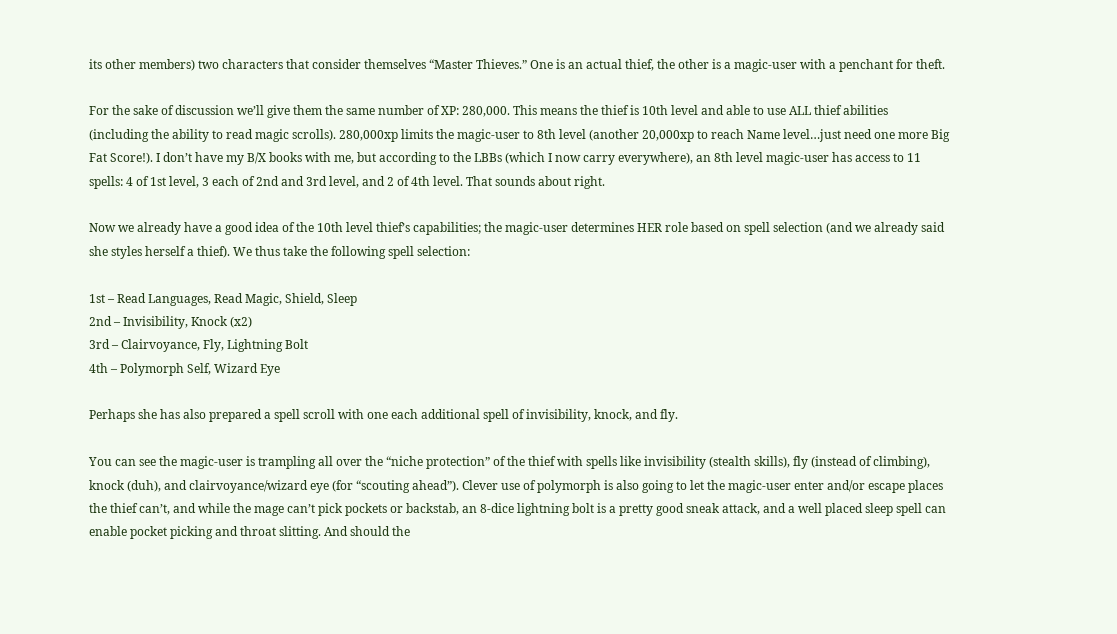its other members) two characters that consider themselves “Master Thieves.” One is an actual thief, the other is a magic-user with a penchant for theft.

For the sake of discussion we’ll give them the same number of XP: 280,000. This means the thief is 10th level and able to use ALL thief abilities (including the ability to read magic scrolls). 280,000xp limits the magic-user to 8th level (another 20,000xp to reach Name level…just need one more Big Fat Score!). I don’t have my B/X books with me, but according to the LBBs (which I now carry everywhere), an 8th level magic-user has access to 11 spells: 4 of 1st level, 3 each of 2nd and 3rd level, and 2 of 4th level. That sounds about right.

Now we already have a good idea of the 10th level thief’s capabilities; the magic-user determines HER role based on spell selection (and we already said she styles herself a thief). We thus take the following spell selection:

1st – Read Languages, Read Magic, Shield, Sleep
2nd – Invisibility, Knock (x2)
3rd – Clairvoyance, Fly, Lightning Bolt
4th – Polymorph Self, Wizard Eye

Perhaps she has also prepared a spell scroll with one each additional spell of invisibility, knock, and fly.

You can see the magic-user is trampling all over the “niche protection” of the thief with spells like invisibility (stealth skills), fly (instead of climbing), knock (duh), and clairvoyance/wizard eye (for “scouting ahead”). Clever use of polymorph is also going to let the magic-user enter and/or escape places the thief can’t, and while the mage can’t pick pockets or backstab, an 8-dice lightning bolt is a pretty good sneak attack, and a well placed sleep spell can enable pocket picking and throat slitting. And should the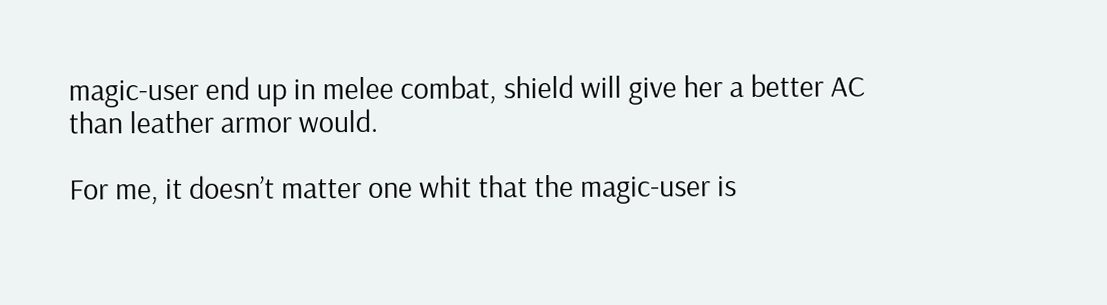magic-user end up in melee combat, shield will give her a better AC than leather armor would.

For me, it doesn’t matter one whit that the magic-user is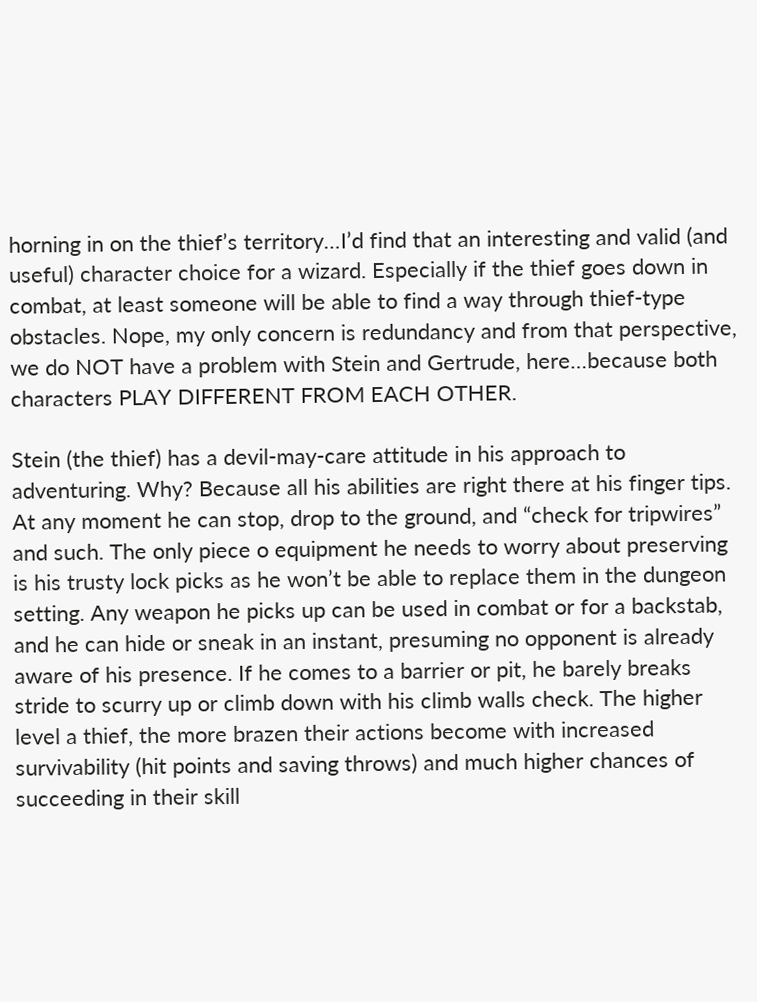horning in on the thief’s territory…I’d find that an interesting and valid (and useful) character choice for a wizard. Especially if the thief goes down in combat, at least someone will be able to find a way through thief-type obstacles. Nope, my only concern is redundancy and from that perspective, we do NOT have a problem with Stein and Gertrude, here…because both characters PLAY DIFFERENT FROM EACH OTHER.

Stein (the thief) has a devil-may-care attitude in his approach to adventuring. Why? Because all his abilities are right there at his finger tips. At any moment he can stop, drop to the ground, and “check for tripwires” and such. The only piece o equipment he needs to worry about preserving is his trusty lock picks as he won’t be able to replace them in the dungeon setting. Any weapon he picks up can be used in combat or for a backstab, and he can hide or sneak in an instant, presuming no opponent is already aware of his presence. If he comes to a barrier or pit, he barely breaks stride to scurry up or climb down with his climb walls check. The higher level a thief, the more brazen their actions become with increased survivability (hit points and saving throws) and much higher chances of succeeding in their skill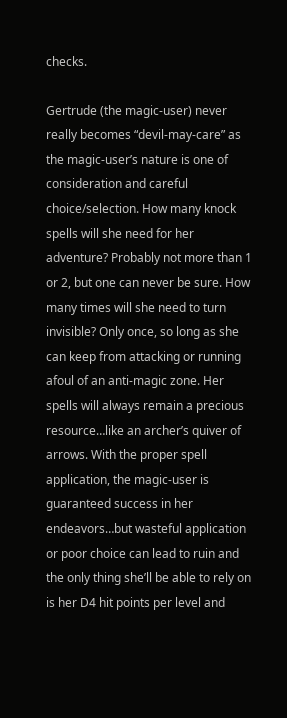checks.

Gertrude (the magic-user) never really becomes “devil-may-care” as the magic-user’s nature is one of consideration and careful choice/selection. How many knock spells will she need for her adventure? Probably not more than 1 or 2, but one can never be sure. How many times will she need to turn invisible? Only once, so long as she can keep from attacking or running afoul of an anti-magic zone. Her spells will always remain a precious resource…like an archer’s quiver of arrows. With the proper spell application, the magic-user is guaranteed success in her endeavors…but wasteful application or poor choice can lead to ruin and the only thing she’ll be able to rely on is her D4 hit points per level and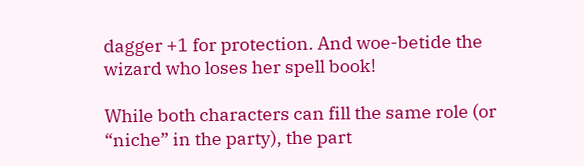dagger +1 for protection. And woe-betide the wizard who loses her spell book!

While both characters can fill the same role (or “niche” in the party), the part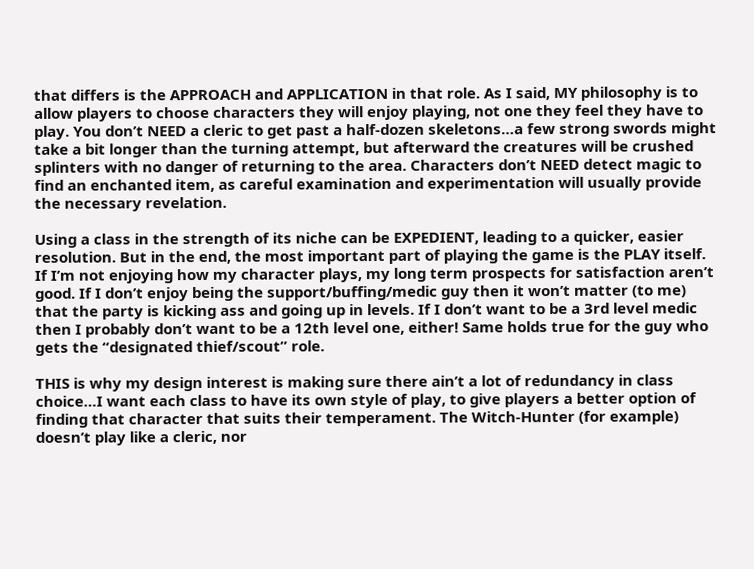that differs is the APPROACH and APPLICATION in that role. As I said, MY philosophy is to allow players to choose characters they will enjoy playing, not one they feel they have to play. You don’t NEED a cleric to get past a half-dozen skeletons…a few strong swords might take a bit longer than the turning attempt, but afterward the creatures will be crushed splinters with no danger of returning to the area. Characters don’t NEED detect magic to find an enchanted item, as careful examination and experimentation will usually provide the necessary revelation.

Using a class in the strength of its niche can be EXPEDIENT, leading to a quicker, easier resolution. But in the end, the most important part of playing the game is the PLAY itself. If I’m not enjoying how my character plays, my long term prospects for satisfaction aren’t good. If I don’t enjoy being the support/buffing/medic guy then it won’t matter (to me) that the party is kicking ass and going up in levels. If I don’t want to be a 3rd level medic then I probably don’t want to be a 12th level one, either! Same holds true for the guy who gets the “designated thief/scout” role.

THIS is why my design interest is making sure there ain’t a lot of redundancy in class choice…I want each class to have its own style of play, to give players a better option of finding that character that suits their temperament. The Witch-Hunter (for example) doesn’t play like a cleric, nor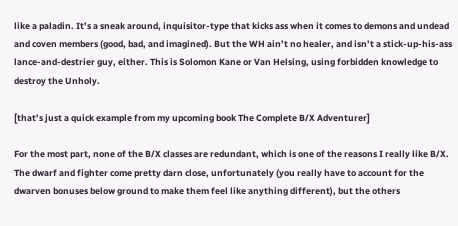like a paladin. It’s a sneak around, inquisitor-type that kicks ass when it comes to demons and undead and coven members (good, bad, and imagined). But the WH ain’t no healer, and isn’t a stick-up-his-ass lance-and-destrier guy, either. This is Solomon Kane or Van Helsing, using forbidden knowledge to destroy the Unholy.

[that’s just a quick example from my upcoming book The Complete B/X Adventurer]

For the most part, none of the B/X classes are redundant, which is one of the reasons I really like B/X. The dwarf and fighter come pretty darn close, unfortunately (you really have to account for the dwarven bonuses below ground to make them feel like anything different), but the others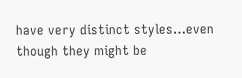have very distinct styles…even though they might be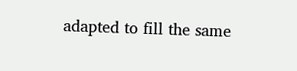adapted to fill the same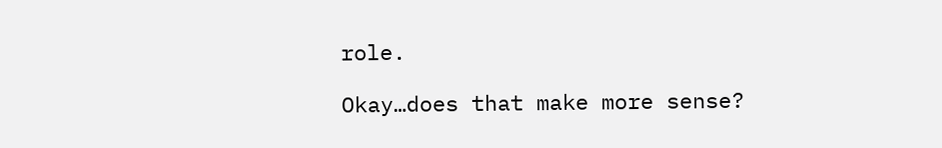role.

Okay…does that make more sense?